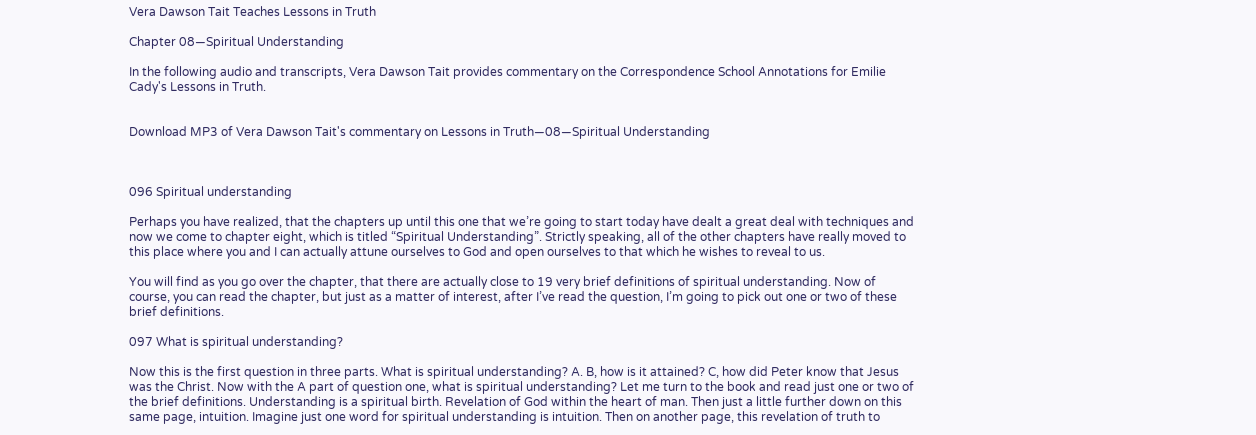Vera Dawson Tait Teaches Lessons in Truth

Chapter 08—Spiritual Understanding

In the following audio and transcripts, Vera Dawson Tait provides commentary on the Correspondence School Annotations for Emilie Cady's Lessons in Truth.


Download MP3 of Vera Dawson Tait's commentary on Lessons in Truth—08—Spiritual Understanding



096 Spiritual understanding

Perhaps you have realized, that the chapters up until this one that we’re going to start today have dealt a great deal with techniques and now we come to chapter eight, which is titled “Spiritual Understanding”. Strictly speaking, all of the other chapters have really moved to this place where you and I can actually attune ourselves to God and open ourselves to that which he wishes to reveal to us.

You will find as you go over the chapter, that there are actually close to 19 very brief definitions of spiritual understanding. Now of course, you can read the chapter, but just as a matter of interest, after I’ve read the question, I’m going to pick out one or two of these brief definitions.

097 What is spiritual understanding?

Now this is the first question in three parts. What is spiritual understanding? A. B, how is it attained? C, how did Peter know that Jesus was the Christ. Now with the A part of question one, what is spiritual understanding? Let me turn to the book and read just one or two of the brief definitions. Understanding is a spiritual birth. Revelation of God within the heart of man. Then just a little further down on this same page, intuition. Imagine just one word for spiritual understanding is intuition. Then on another page, this revelation of truth to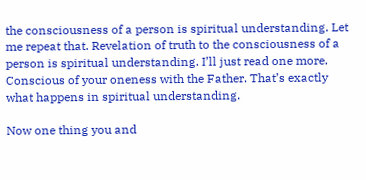the consciousness of a person is spiritual understanding. Let me repeat that. Revelation of truth to the consciousness of a person is spiritual understanding. I’ll just read one more. Conscious of your oneness with the Father. That’s exactly what happens in spiritual understanding.

Now one thing you and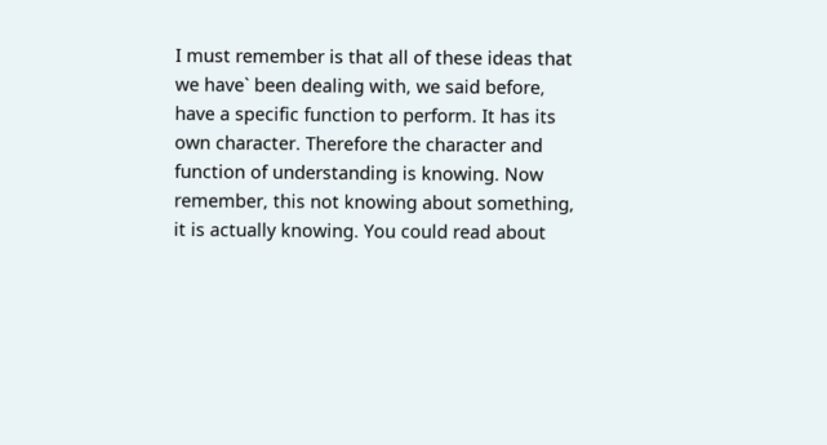I must remember is that all of these ideas that we have` been dealing with, we said before, have a specific function to perform. It has its own character. Therefore the character and function of understanding is knowing. Now remember, this not knowing about something, it is actually knowing. You could read about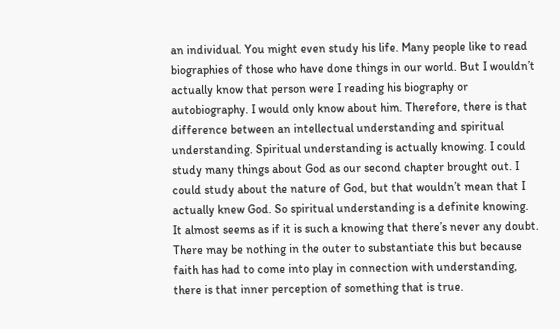an individual. You might even study his life. Many people like to read biographies of those who have done things in our world. But I wouldn’t actually know that person were I reading his biography or autobiography. I would only know about him. Therefore, there is that difference between an intellectual understanding and spiritual understanding. Spiritual understanding is actually knowing. I could study many things about God as our second chapter brought out. I could study about the nature of God, but that wouldn’t mean that I actually knew God. So spiritual understanding is a definite knowing. It almost seems as if it is such a knowing that there’s never any doubt. There may be nothing in the outer to substantiate this but because faith has had to come into play in connection with understanding, there is that inner perception of something that is true.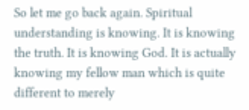So let me go back again. Spiritual understanding is knowing. It is knowing the truth. It is knowing God. It is actually knowing my fellow man which is quite different to merely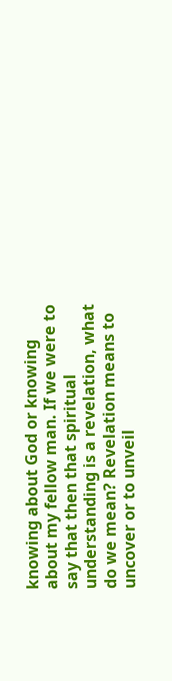knowing about God or knowing about my fellow man. If we were to say that then that spiritual understanding is a revelation, what do we mean? Revelation means to uncover or to unveil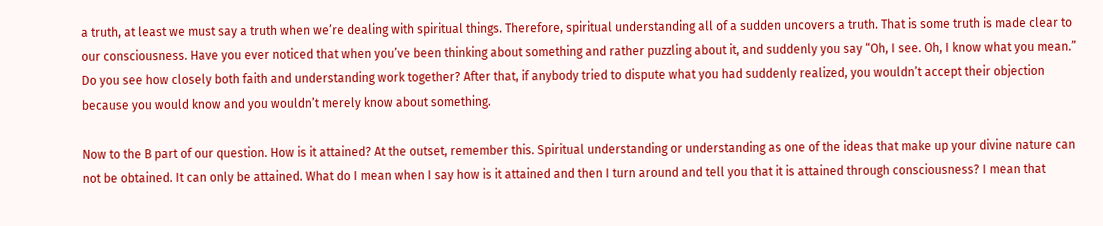a truth, at least we must say a truth when we’re dealing with spiritual things. Therefore, spiritual understanding all of a sudden uncovers a truth. That is some truth is made clear to our consciousness. Have you ever noticed that when you’ve been thinking about something and rather puzzling about it, and suddenly you say “Oh, I see. Oh, I know what you mean.” Do you see how closely both faith and understanding work together? After that, if anybody tried to dispute what you had suddenly realized, you wouldn’t accept their objection because you would know and you wouldn’t merely know about something.

Now to the B part of our question. How is it attained? At the outset, remember this. Spiritual understanding or understanding as one of the ideas that make up your divine nature can not be obtained. It can only be attained. What do I mean when I say how is it attained and then I turn around and tell you that it is attained through consciousness? I mean that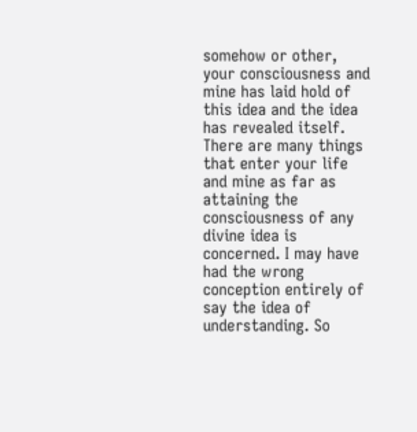somehow or other, your consciousness and mine has laid hold of this idea and the idea has revealed itself. There are many things that enter your life and mine as far as attaining the consciousness of any divine idea is concerned. I may have had the wrong conception entirely of say the idea of understanding. So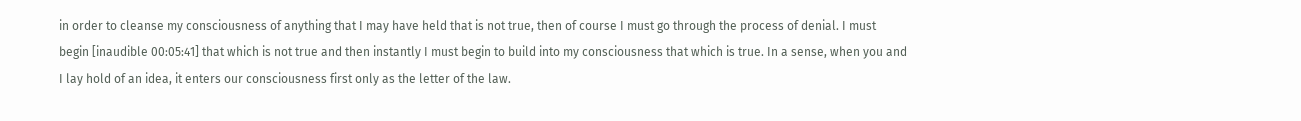in order to cleanse my consciousness of anything that I may have held that is not true, then of course I must go through the process of denial. I must begin [inaudible 00:05:41] that which is not true and then instantly I must begin to build into my consciousness that which is true. In a sense, when you and I lay hold of an idea, it enters our consciousness first only as the letter of the law.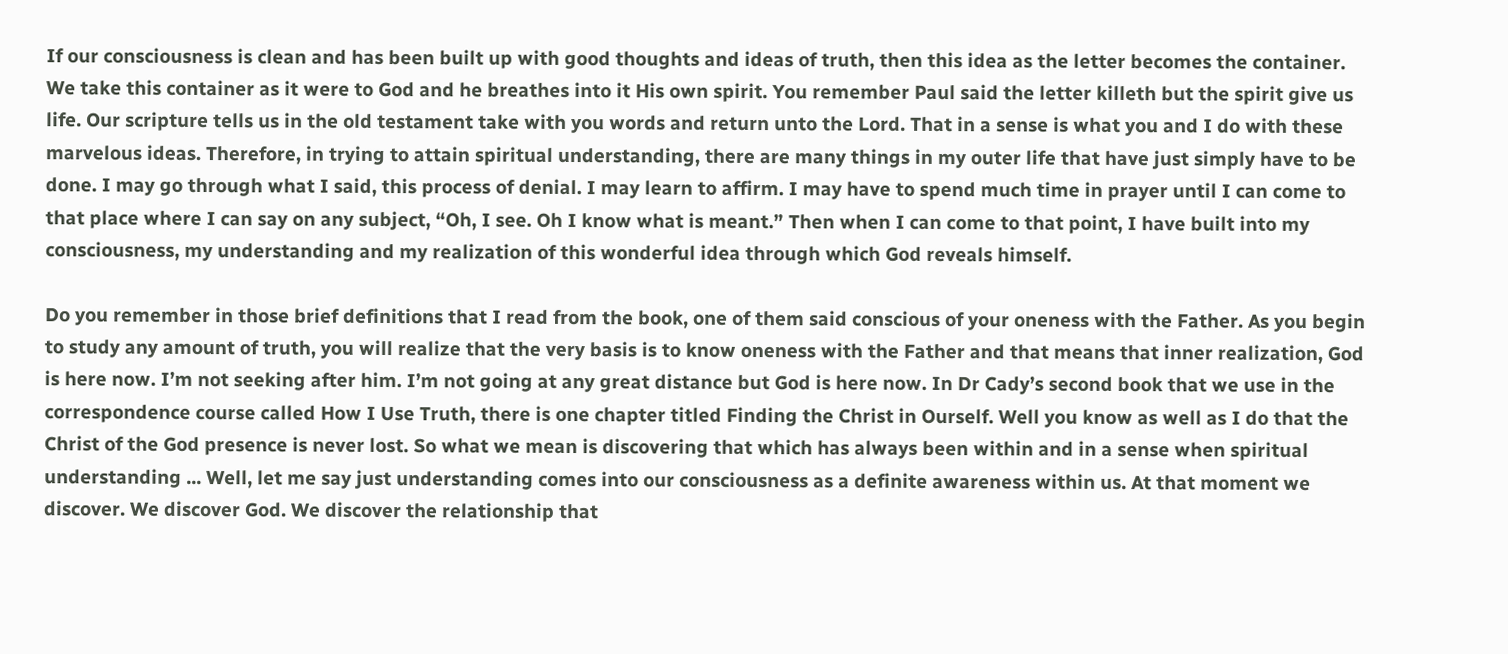If our consciousness is clean and has been built up with good thoughts and ideas of truth, then this idea as the letter becomes the container. We take this container as it were to God and he breathes into it His own spirit. You remember Paul said the letter killeth but the spirit give us life. Our scripture tells us in the old testament take with you words and return unto the Lord. That in a sense is what you and I do with these marvelous ideas. Therefore, in trying to attain spiritual understanding, there are many things in my outer life that have just simply have to be done. I may go through what I said, this process of denial. I may learn to affirm. I may have to spend much time in prayer until I can come to that place where I can say on any subject, “Oh, I see. Oh I know what is meant.” Then when I can come to that point, I have built into my consciousness, my understanding and my realization of this wonderful idea through which God reveals himself.

Do you remember in those brief definitions that I read from the book, one of them said conscious of your oneness with the Father. As you begin to study any amount of truth, you will realize that the very basis is to know oneness with the Father and that means that inner realization, God is here now. I’m not seeking after him. I’m not going at any great distance but God is here now. In Dr Cady’s second book that we use in the correspondence course called How I Use Truth, there is one chapter titled Finding the Christ in Ourself. Well you know as well as I do that the Christ of the God presence is never lost. So what we mean is discovering that which has always been within and in a sense when spiritual understanding ... Well, let me say just understanding comes into our consciousness as a definite awareness within us. At that moment we discover. We discover God. We discover the relationship that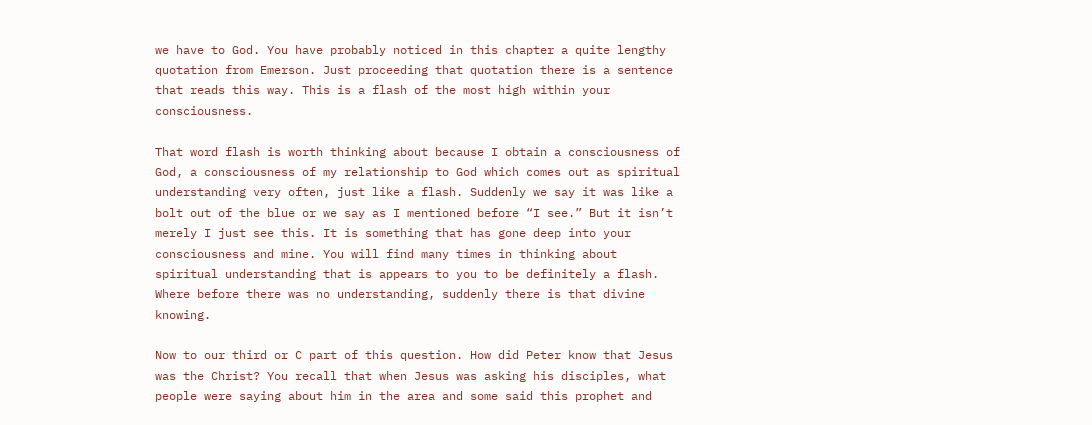we have to God. You have probably noticed in this chapter a quite lengthy quotation from Emerson. Just proceeding that quotation there is a sentence that reads this way. This is a flash of the most high within your consciousness.

That word flash is worth thinking about because I obtain a consciousness of God, a consciousness of my relationship to God which comes out as spiritual understanding very often, just like a flash. Suddenly we say it was like a bolt out of the blue or we say as I mentioned before “I see.” But it isn’t merely I just see this. It is something that has gone deep into your consciousness and mine. You will find many times in thinking about spiritual understanding that is appears to you to be definitely a flash. Where before there was no understanding, suddenly there is that divine knowing.

Now to our third or C part of this question. How did Peter know that Jesus was the Christ? You recall that when Jesus was asking his disciples, what people were saying about him in the area and some said this prophet and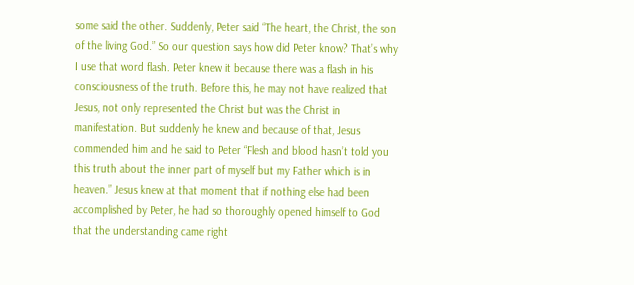some said the other. Suddenly, Peter said “The heart, the Christ, the son of the living God.” So our question says how did Peter know? That’s why I use that word flash. Peter knew it because there was a flash in his consciousness of the truth. Before this, he may not have realized that Jesus, not only represented the Christ but was the Christ in manifestation. But suddenly he knew and because of that, Jesus commended him and he said to Peter “Flesh and blood hasn’t told you this truth about the inner part of myself but my Father which is in heaven.” Jesus knew at that moment that if nothing else had been accomplished by Peter, he had so thoroughly opened himself to God that the understanding came right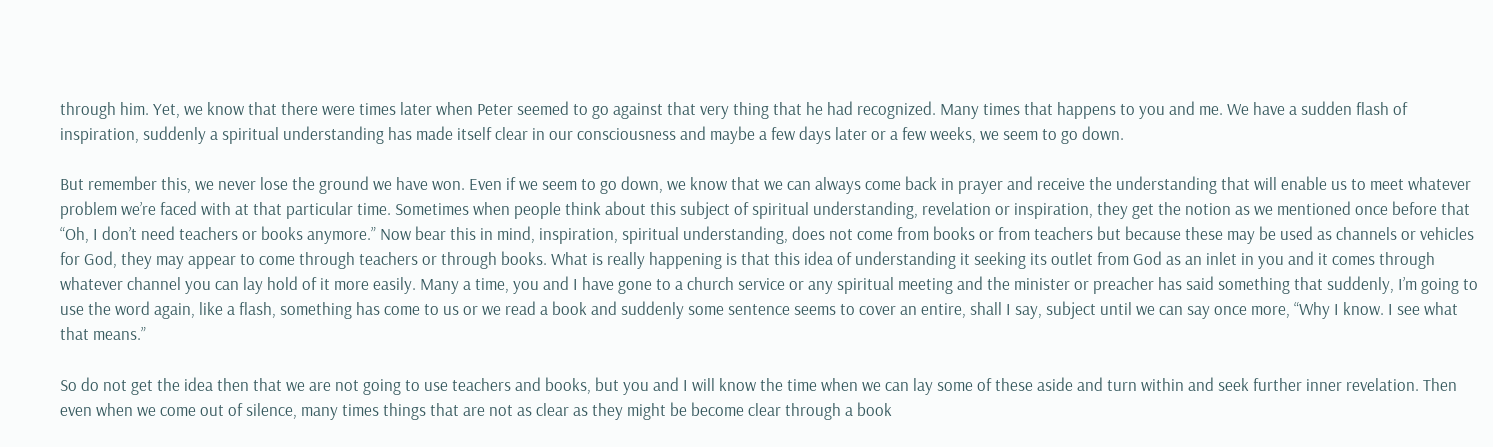through him. Yet, we know that there were times later when Peter seemed to go against that very thing that he had recognized. Many times that happens to you and me. We have a sudden flash of inspiration, suddenly a spiritual understanding has made itself clear in our consciousness and maybe a few days later or a few weeks, we seem to go down.

But remember this, we never lose the ground we have won. Even if we seem to go down, we know that we can always come back in prayer and receive the understanding that will enable us to meet whatever problem we’re faced with at that particular time. Sometimes when people think about this subject of spiritual understanding, revelation or inspiration, they get the notion as we mentioned once before that “Oh, I don’t need teachers or books anymore.” Now bear this in mind, inspiration, spiritual understanding, does not come from books or from teachers but because these may be used as channels or vehicles for God, they may appear to come through teachers or through books. What is really happening is that this idea of understanding it seeking its outlet from God as an inlet in you and it comes through whatever channel you can lay hold of it more easily. Many a time, you and I have gone to a church service or any spiritual meeting and the minister or preacher has said something that suddenly, I’m going to use the word again, like a flash, something has come to us or we read a book and suddenly some sentence seems to cover an entire, shall I say, subject until we can say once more, “Why I know. I see what that means.”

So do not get the idea then that we are not going to use teachers and books, but you and I will know the time when we can lay some of these aside and turn within and seek further inner revelation. Then even when we come out of silence, many times things that are not as clear as they might be become clear through a book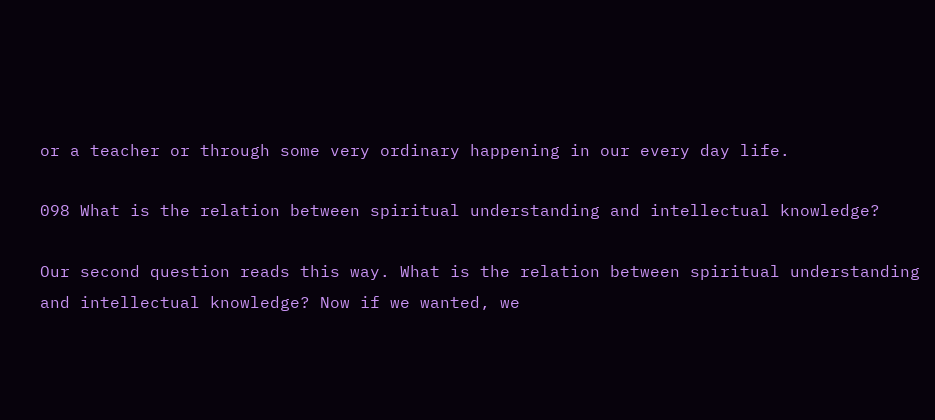or a teacher or through some very ordinary happening in our every day life.

098 What is the relation between spiritual understanding and intellectual knowledge?

Our second question reads this way. What is the relation between spiritual understanding and intellectual knowledge? Now if we wanted, we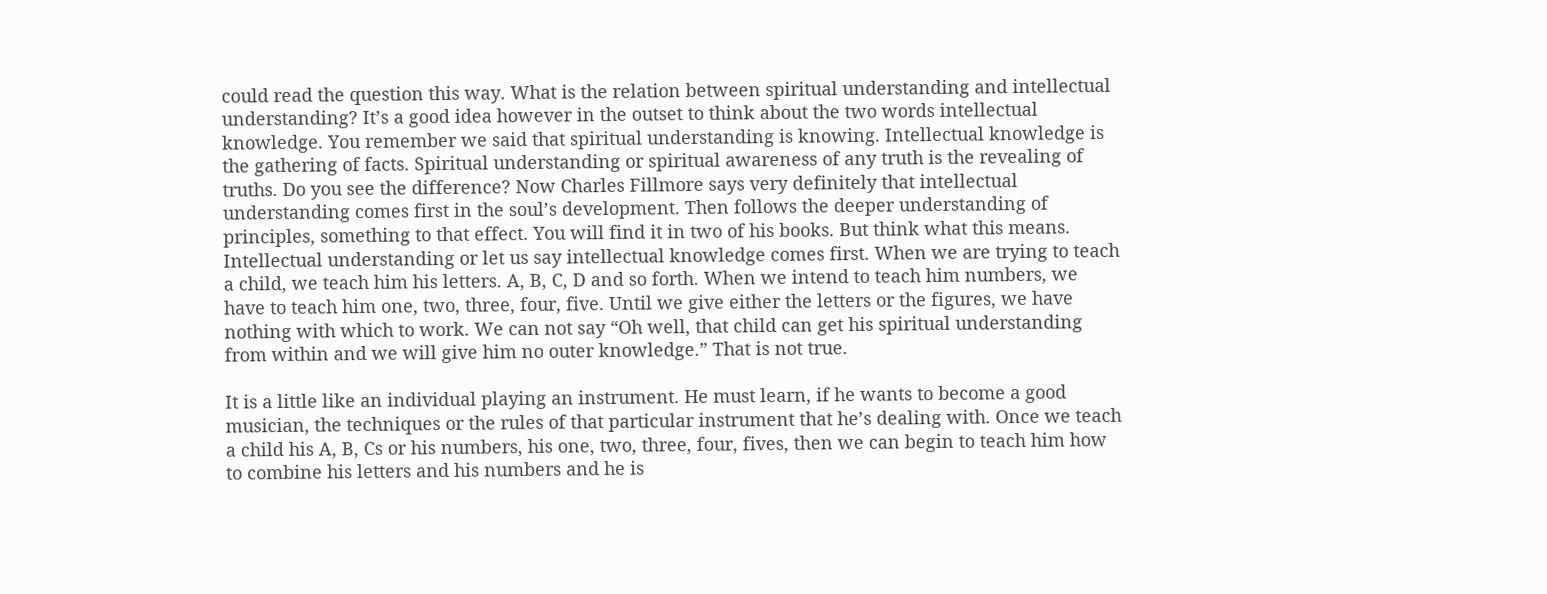could read the question this way. What is the relation between spiritual understanding and intellectual understanding? It’s a good idea however in the outset to think about the two words intellectual knowledge. You remember we said that spiritual understanding is knowing. Intellectual knowledge is the gathering of facts. Spiritual understanding or spiritual awareness of any truth is the revealing of truths. Do you see the difference? Now Charles Fillmore says very definitely that intellectual understanding comes first in the soul’s development. Then follows the deeper understanding of principles, something to that effect. You will find it in two of his books. But think what this means. Intellectual understanding or let us say intellectual knowledge comes first. When we are trying to teach a child, we teach him his letters. A, B, C, D and so forth. When we intend to teach him numbers, we have to teach him one, two, three, four, five. Until we give either the letters or the figures, we have nothing with which to work. We can not say “Oh well, that child can get his spiritual understanding from within and we will give him no outer knowledge.” That is not true.

It is a little like an individual playing an instrument. He must learn, if he wants to become a good musician, the techniques or the rules of that particular instrument that he’s dealing with. Once we teach a child his A, B, Cs or his numbers, his one, two, three, four, fives, then we can begin to teach him how to combine his letters and his numbers and he is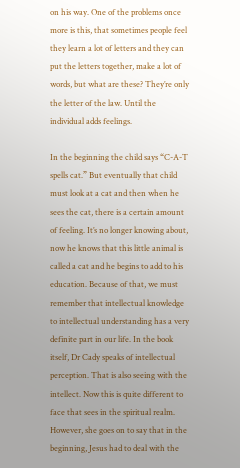on his way. One of the problems once more is this, that sometimes people feel they learn a lot of letters and they can put the letters together, make a lot of words, but what are these? They’re only the letter of the law. Until the individual adds feelings.

In the beginning the child says “C-A-T spells cat.” But eventually that child must look at a cat and then when he sees the cat, there is a certain amount of feeling. It’s no longer knowing about, now he knows that this little animal is called a cat and he begins to add to his education. Because of that, we must remember that intellectual knowledge to intellectual understanding has a very definite part in our life. In the book itself, Dr Cady speaks of intellectual perception. That is also seeing with the intellect. Now this is quite different to face that sees in the spiritual realm. However, she goes on to say that in the beginning, Jesus had to deal with the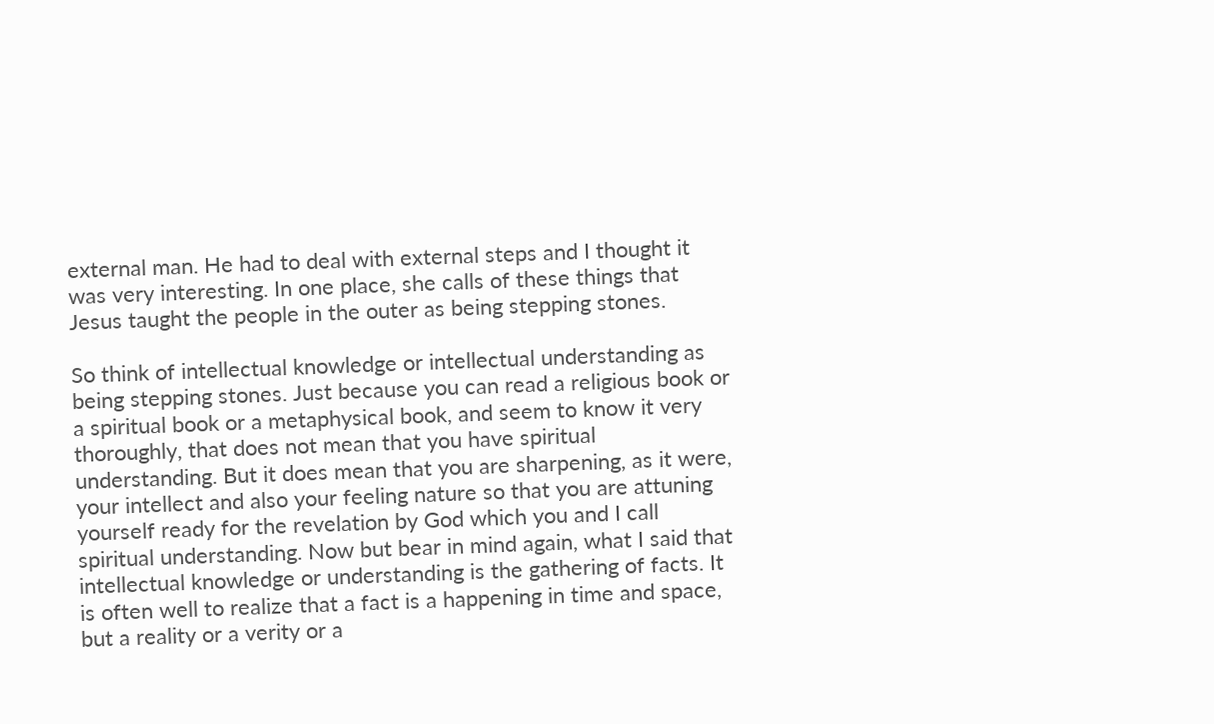external man. He had to deal with external steps and I thought it was very interesting. In one place, she calls of these things that Jesus taught the people in the outer as being stepping stones.

So think of intellectual knowledge or intellectual understanding as being stepping stones. Just because you can read a religious book or a spiritual book or a metaphysical book, and seem to know it very thoroughly, that does not mean that you have spiritual understanding. But it does mean that you are sharpening, as it were, your intellect and also your feeling nature so that you are attuning yourself ready for the revelation by God which you and I call spiritual understanding. Now but bear in mind again, what I said that intellectual knowledge or understanding is the gathering of facts. It is often well to realize that a fact is a happening in time and space, but a reality or a verity or a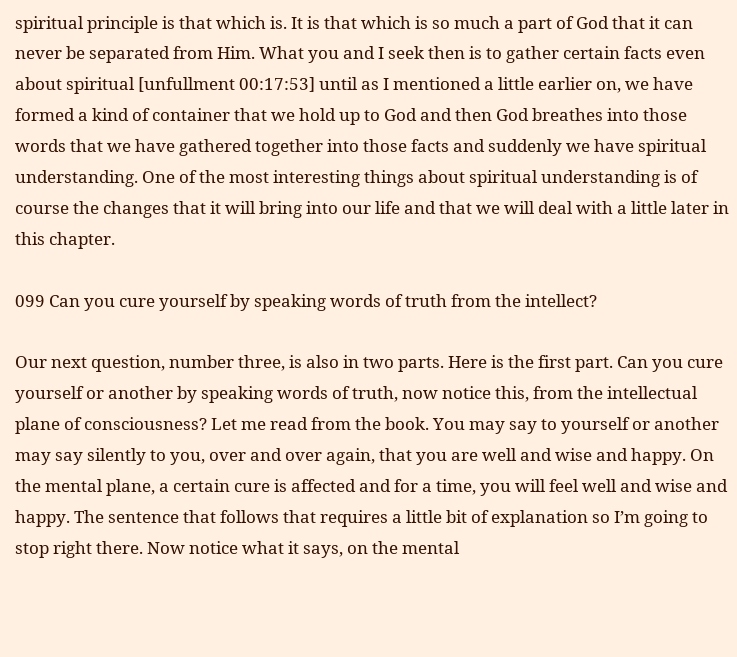spiritual principle is that which is. It is that which is so much a part of God that it can never be separated from Him. What you and I seek then is to gather certain facts even about spiritual [unfullment 00:17:53] until as I mentioned a little earlier on, we have formed a kind of container that we hold up to God and then God breathes into those words that we have gathered together into those facts and suddenly we have spiritual understanding. One of the most interesting things about spiritual understanding is of course the changes that it will bring into our life and that we will deal with a little later in this chapter.

099 Can you cure yourself by speaking words of truth from the intellect?

Our next question, number three, is also in two parts. Here is the first part. Can you cure yourself or another by speaking words of truth, now notice this, from the intellectual plane of consciousness? Let me read from the book. You may say to yourself or another may say silently to you, over and over again, that you are well and wise and happy. On the mental plane, a certain cure is affected and for a time, you will feel well and wise and happy. The sentence that follows that requires a little bit of explanation so I’m going to stop right there. Now notice what it says, on the mental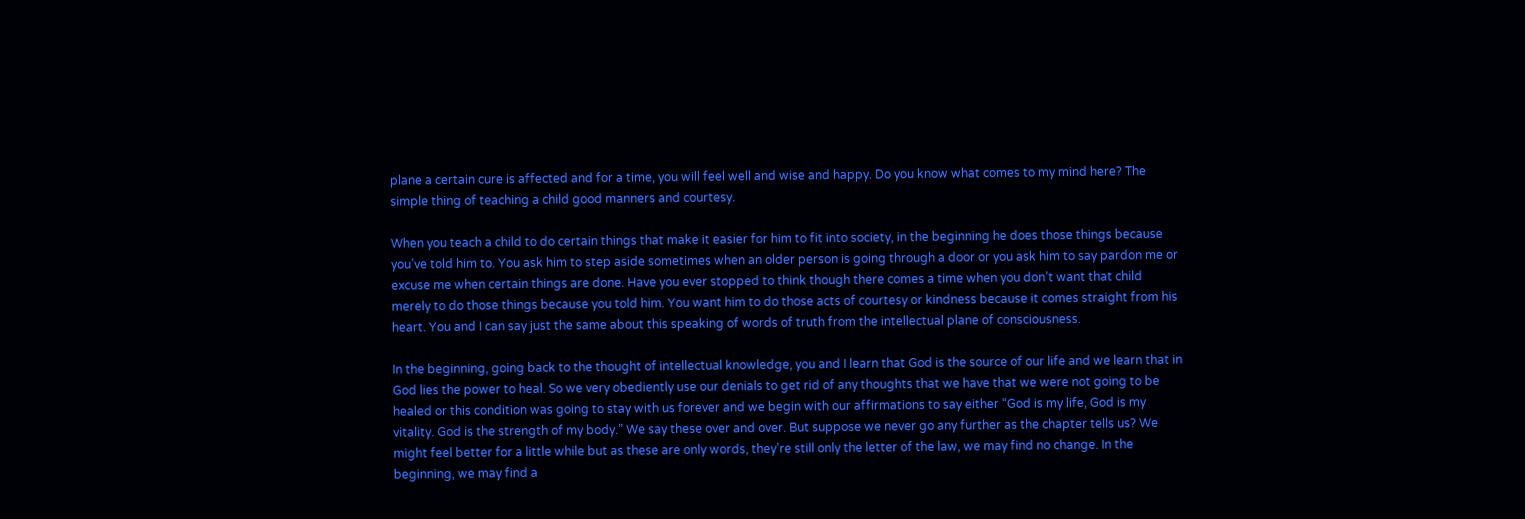plane a certain cure is affected and for a time, you will feel well and wise and happy. Do you know what comes to my mind here? The simple thing of teaching a child good manners and courtesy.

When you teach a child to do certain things that make it easier for him to fit into society, in the beginning he does those things because you’ve told him to. You ask him to step aside sometimes when an older person is going through a door or you ask him to say pardon me or excuse me when certain things are done. Have you ever stopped to think though there comes a time when you don’t want that child merely to do those things because you told him. You want him to do those acts of courtesy or kindness because it comes straight from his heart. You and I can say just the same about this speaking of words of truth from the intellectual plane of consciousness.

In the beginning, going back to the thought of intellectual knowledge, you and I learn that God is the source of our life and we learn that in God lies the power to heal. So we very obediently use our denials to get rid of any thoughts that we have that we were not going to be healed or this condition was going to stay with us forever and we begin with our affirmations to say either “God is my life, God is my vitality. God is the strength of my body.” We say these over and over. But suppose we never go any further as the chapter tells us? We might feel better for a little while but as these are only words, they’re still only the letter of the law, we may find no change. In the beginning, we may find a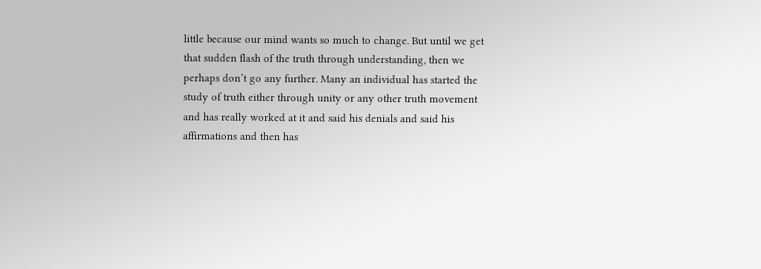little because our mind wants so much to change. But until we get that sudden flash of the truth through understanding, then we perhaps don’t go any further. Many an individual has started the study of truth either through unity or any other truth movement and has really worked at it and said his denials and said his affirmations and then has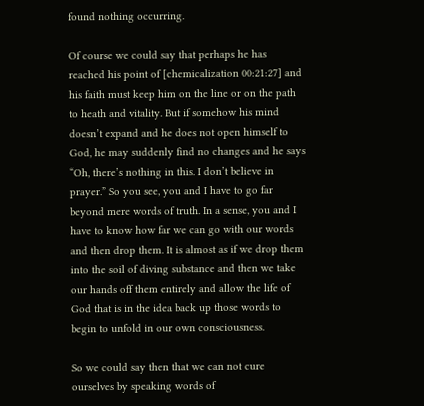found nothing occurring.

Of course we could say that perhaps he has reached his point of [chemicalization 00:21:27] and his faith must keep him on the line or on the path to heath and vitality. But if somehow his mind doesn’t expand and he does not open himself to God, he may suddenly find no changes and he says “Oh, there’s nothing in this. I don’t believe in prayer.” So you see, you and I have to go far beyond mere words of truth. In a sense, you and I have to know how far we can go with our words and then drop them. It is almost as if we drop them into the soil of diving substance and then we take our hands off them entirely and allow the life of God that is in the idea back up those words to begin to unfold in our own consciousness.

So we could say then that we can not cure ourselves by speaking words of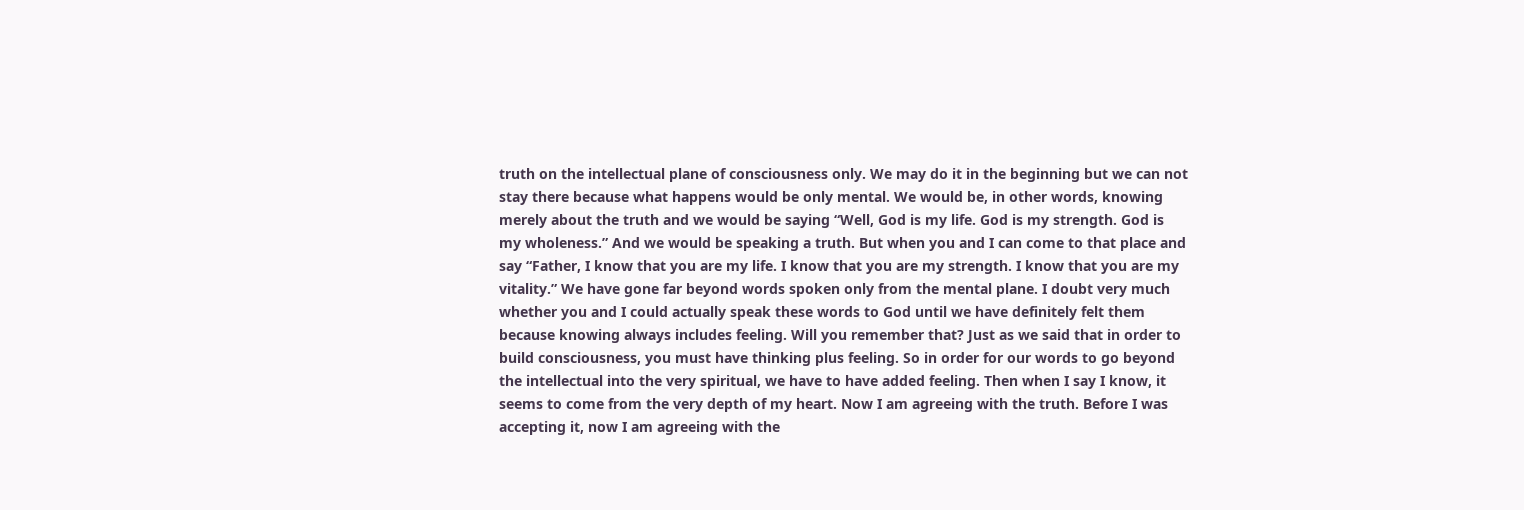truth on the intellectual plane of consciousness only. We may do it in the beginning but we can not stay there because what happens would be only mental. We would be, in other words, knowing merely about the truth and we would be saying “Well, God is my life. God is my strength. God is my wholeness.” And we would be speaking a truth. But when you and I can come to that place and say “Father, I know that you are my life. I know that you are my strength. I know that you are my vitality.” We have gone far beyond words spoken only from the mental plane. I doubt very much whether you and I could actually speak these words to God until we have definitely felt them because knowing always includes feeling. Will you remember that? Just as we said that in order to build consciousness, you must have thinking plus feeling. So in order for our words to go beyond the intellectual into the very spiritual, we have to have added feeling. Then when I say I know, it seems to come from the very depth of my heart. Now I am agreeing with the truth. Before I was accepting it, now I am agreeing with the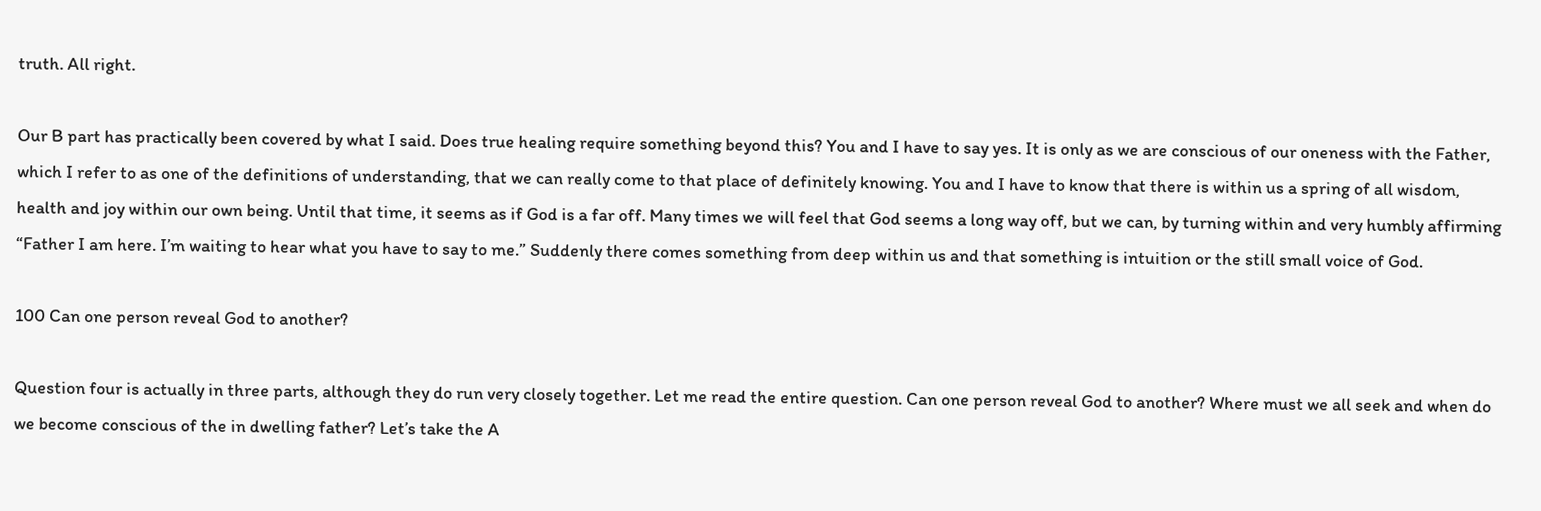truth. All right.

Our B part has practically been covered by what I said. Does true healing require something beyond this? You and I have to say yes. It is only as we are conscious of our oneness with the Father, which I refer to as one of the definitions of understanding, that we can really come to that place of definitely knowing. You and I have to know that there is within us a spring of all wisdom, health and joy within our own being. Until that time, it seems as if God is a far off. Many times we will feel that God seems a long way off, but we can, by turning within and very humbly affirming “Father I am here. I’m waiting to hear what you have to say to me.” Suddenly there comes something from deep within us and that something is intuition or the still small voice of God.

100 Can one person reveal God to another?

Question four is actually in three parts, although they do run very closely together. Let me read the entire question. Can one person reveal God to another? Where must we all seek and when do we become conscious of the in dwelling father? Let’s take the A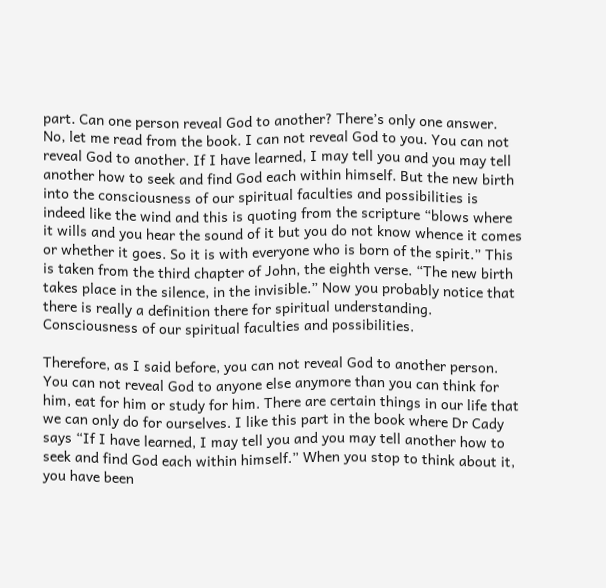part. Can one person reveal God to another? There’s only one answer. No, let me read from the book. I can not reveal God to you. You can not reveal God to another. If I have learned, I may tell you and you may tell another how to seek and find God each within himself. But the new birth into the consciousness of our spiritual faculties and possibilities is indeed like the wind and this is quoting from the scripture “blows where it wills and you hear the sound of it but you do not know whence it comes or whether it goes. So it is with everyone who is born of the spirit.” This is taken from the third chapter of John, the eighth verse. “The new birth takes place in the silence, in the invisible.” Now you probably notice that there is really a definition there for spiritual understanding. Consciousness of our spiritual faculties and possibilities.

Therefore, as I said before, you can not reveal God to another person. You can not reveal God to anyone else anymore than you can think for him, eat for him or study for him. There are certain things in our life that we can only do for ourselves. I like this part in the book where Dr Cady says “If I have learned, I may tell you and you may tell another how to seek and find God each within himself.” When you stop to think about it, you have been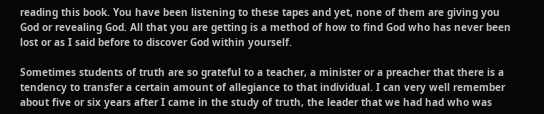reading this book. You have been listening to these tapes and yet, none of them are giving you God or revealing God. All that you are getting is a method of how to find God who has never been lost or as I said before to discover God within yourself.

Sometimes students of truth are so grateful to a teacher, a minister or a preacher that there is a tendency to transfer a certain amount of allegiance to that individual. I can very well remember about five or six years after I came in the study of truth, the leader that we had had who was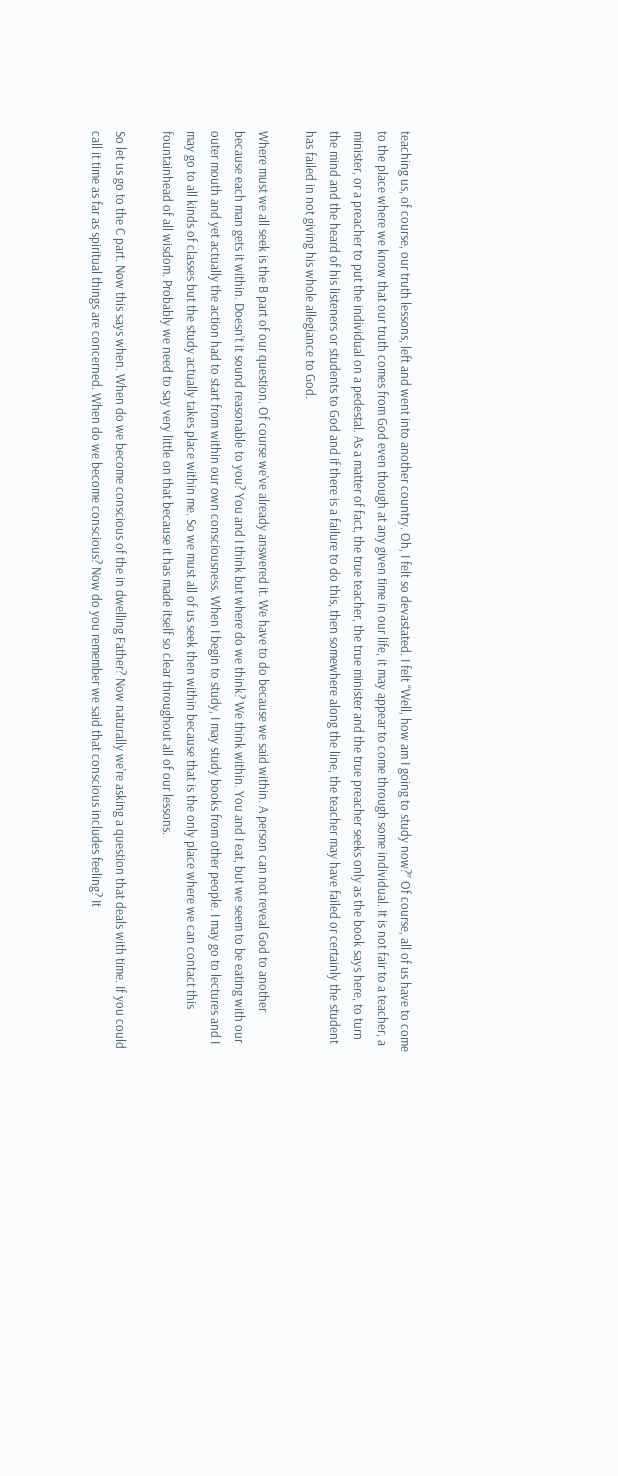teaching us, of course, our truth lessons, left and went into another country. Oh, I felt so devastated. I felt “Well, how am I going to study now?” Of course, all of us have to come to the place where we know that our truth comes from God even though at any given time in our life, it may appear to come through some individual. It is not fair to a teacher, a minister, or a preacher to put the individual on a pedestal. As a matter of fact, the true teacher, the true minister and the true preacher seeks only as the book says here, to turn the mind and the heard of his listeners or students to God and if there is a failure to do this, then somewhere along the line, the teacher may have failed or certainly the student has failed in not giving his whole allegiance to God.

Where must we all seek is the B part of our question. Of course we’ve already answered it. We have to do because we said within. A person can not reveal God to another because each man gets it within. Doesn’t it sound reasonable to you? You and I think but where do we think? We think within. You and I eat, but we seem to be eating with our outer mouth and yet actually the action had to start from within our own consciousness. When I begin to study, I may study books from other people. I may go to lectures and I may go to all kinds of classes but the study actually takes place within me. So we must all of us seek then within because that is the only place where we can contact this fountainhead of all wisdom. Probably we need to say very little on that because it has made itself so clear throughout all of our lessons.

So let us go to the C part. Now this says when. When do we become conscious of the in dwelling Father? Now naturally we’re asking a question that deals with time. If you could call it time as far as spiritual things are concerned. When do we become conscious? Now do you remember we said that conscious includes feeling? It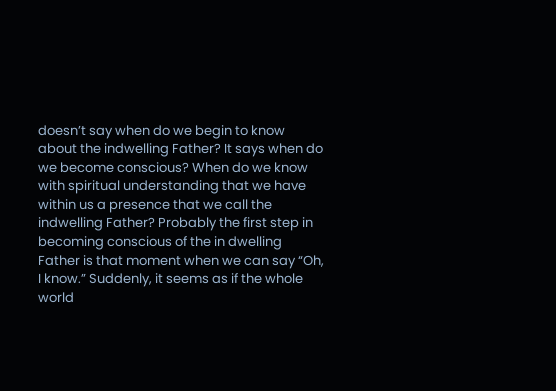doesn’t say when do we begin to know about the indwelling Father? It says when do we become conscious? When do we know with spiritual understanding that we have within us a presence that we call the indwelling Father? Probably the first step in becoming conscious of the in dwelling Father is that moment when we can say “Oh, I know.” Suddenly, it seems as if the whole world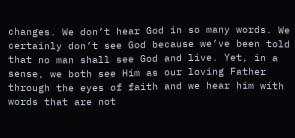changes. We don’t hear God in so many words. We certainly don’t see God because we’ve been told that no man shall see God and live. Yet, in a sense, we both see Him as our loving Father through the eyes of faith and we hear him with words that are not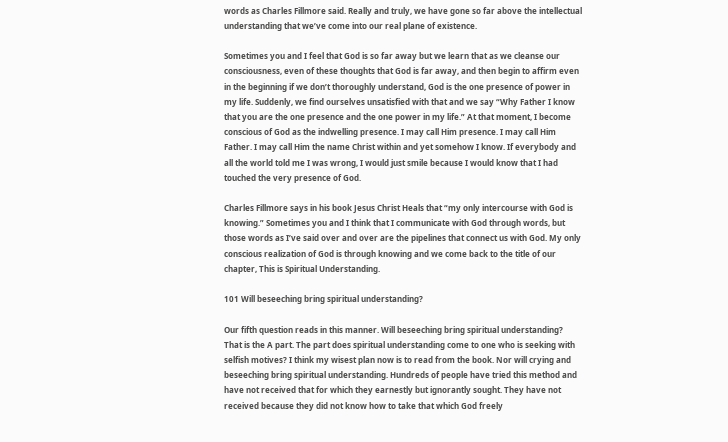words as Charles Fillmore said. Really and truly, we have gone so far above the intellectual understanding that we’ve come into our real plane of existence.

Sometimes you and I feel that God is so far away but we learn that as we cleanse our consciousness, even of these thoughts that God is far away, and then begin to affirm even in the beginning if we don’t thoroughly understand, God is the one presence of power in my life. Suddenly, we find ourselves unsatisfied with that and we say “Why Father I know that you are the one presence and the one power in my life.” At that moment, I become conscious of God as the indwelling presence. I may call Him presence. I may call Him Father. I may call Him the name Christ within and yet somehow I know. If everybody and all the world told me I was wrong, I would just smile because I would know that I had touched the very presence of God.

Charles Fillmore says in his book Jesus Christ Heals that “my only intercourse with God is knowing.” Sometimes you and I think that I communicate with God through words, but those words as I’ve said over and over are the pipelines that connect us with God. My only conscious realization of God is through knowing and we come back to the title of our chapter, This is Spiritual Understanding.

101 Will beseeching bring spiritual understanding?

Our fifth question reads in this manner. Will beseeching bring spiritual understanding? That is the A part. The part does spiritual understanding come to one who is seeking with selfish motives? I think my wisest plan now is to read from the book. Nor will crying and beseeching bring spiritual understanding. Hundreds of people have tried this method and have not received that for which they earnestly but ignorantly sought. They have not received because they did not know how to take that which God freely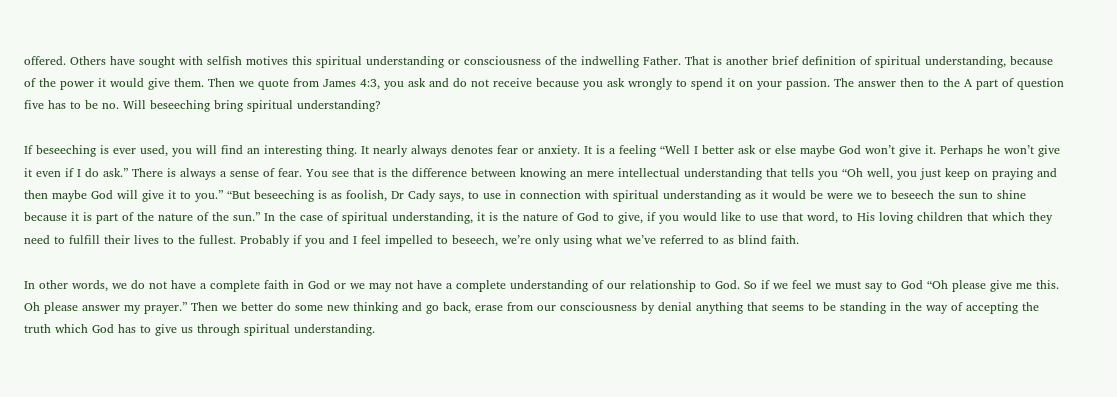offered. Others have sought with selfish motives this spiritual understanding or consciousness of the indwelling Father. That is another brief definition of spiritual understanding, because of the power it would give them. Then we quote from James 4:3, you ask and do not receive because you ask wrongly to spend it on your passion. The answer then to the A part of question five has to be no. Will beseeching bring spiritual understanding?

If beseeching is ever used, you will find an interesting thing. It nearly always denotes fear or anxiety. It is a feeling “Well I better ask or else maybe God won’t give it. Perhaps he won’t give it even if I do ask.” There is always a sense of fear. You see that is the difference between knowing an mere intellectual understanding that tells you “Oh well, you just keep on praying and then maybe God will give it to you.” “But beseeching is as foolish, Dr Cady says, to use in connection with spiritual understanding as it would be were we to beseech the sun to shine because it is part of the nature of the sun.” In the case of spiritual understanding, it is the nature of God to give, if you would like to use that word, to His loving children that which they need to fulfill their lives to the fullest. Probably if you and I feel impelled to beseech, we’re only using what we’ve referred to as blind faith.

In other words, we do not have a complete faith in God or we may not have a complete understanding of our relationship to God. So if we feel we must say to God “Oh please give me this. Oh please answer my prayer.” Then we better do some new thinking and go back, erase from our consciousness by denial anything that seems to be standing in the way of accepting the truth which God has to give us through spiritual understanding.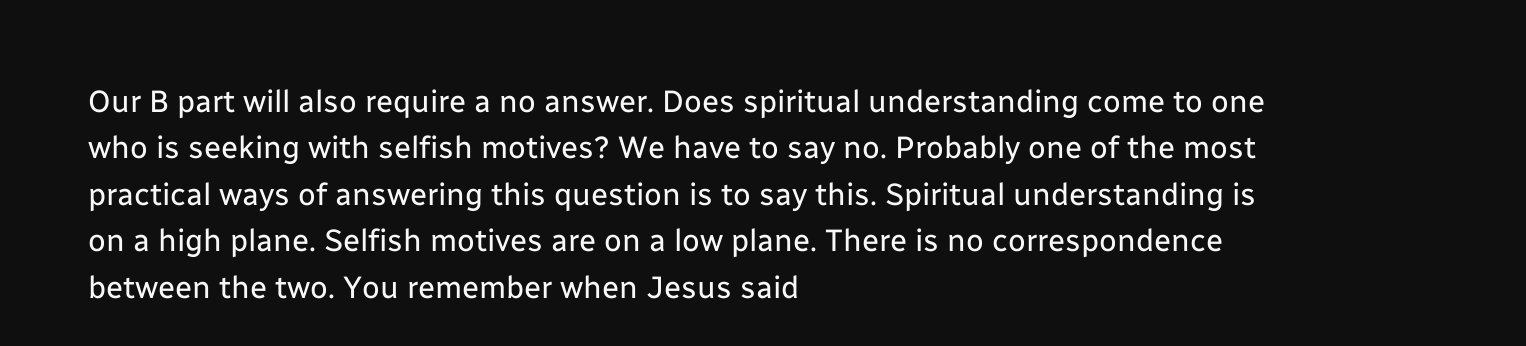Our B part will also require a no answer. Does spiritual understanding come to one who is seeking with selfish motives? We have to say no. Probably one of the most practical ways of answering this question is to say this. Spiritual understanding is on a high plane. Selfish motives are on a low plane. There is no correspondence between the two. You remember when Jesus said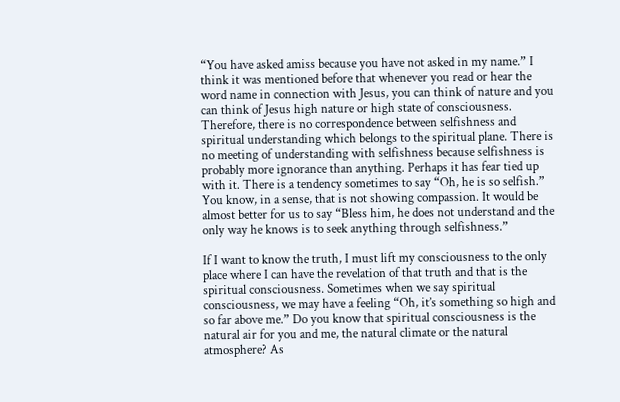“You have asked amiss because you have not asked in my name.” I think it was mentioned before that whenever you read or hear the word name in connection with Jesus, you can think of nature and you can think of Jesus high nature or high state of consciousness. Therefore, there is no correspondence between selfishness and spiritual understanding which belongs to the spiritual plane. There is no meeting of understanding with selfishness because selfishness is probably more ignorance than anything. Perhaps it has fear tied up with it. There is a tendency sometimes to say “Oh, he is so selfish.” You know, in a sense, that is not showing compassion. It would be almost better for us to say “Bless him, he does not understand and the only way he knows is to seek anything through selfishness.”

If I want to know the truth, I must lift my consciousness to the only place where I can have the revelation of that truth and that is the spiritual consciousness. Sometimes when we say spiritual consciousness, we may have a feeling “Oh, it’s something so high and so far above me.” Do you know that spiritual consciousness is the natural air for you and me, the natural climate or the natural atmosphere? As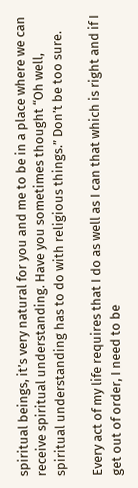spiritual beings, it’s very natural for you and me to be in a place where we can receive spiritual understanding. Have you sometimes thought “Oh well, spiritual understanding has to do with religious things.” Don’t be too sure.

Every act of my life requires that I do as well as I can that which is right and if I get out of order, I need to be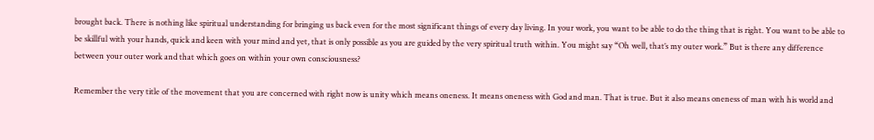brought back. There is nothing like spiritual understanding for bringing us back even for the most significant things of every day living. In your work, you want to be able to do the thing that is right. You want to be able to be skillful with your hands, quick and keen with your mind and yet, that is only possible as you are guided by the very spiritual truth within. You might say “Oh well, that’s my outer work.” But is there any difference between your outer work and that which goes on within your own consciousness?

Remember the very title of the movement that you are concerned with right now is unity which means oneness. It means oneness with God and man. That is true. But it also means oneness of man with his world and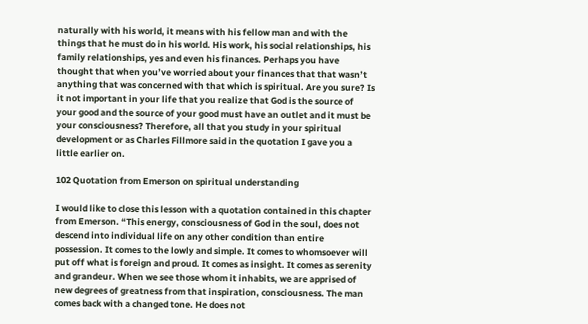naturally with his world, it means with his fellow man and with the things that he must do in his world. His work, his social relationships, his family relationships, yes and even his finances. Perhaps you have thought that when you’ve worried about your finances that that wasn’t anything that was concerned with that which is spiritual. Are you sure? Is it not important in your life that you realize that God is the source of your good and the source of your good must have an outlet and it must be your consciousness? Therefore, all that you study in your spiritual development or as Charles Fillmore said in the quotation I gave you a little earlier on.

102 Quotation from Emerson on spiritual understanding

I would like to close this lesson with a quotation contained in this chapter from Emerson. “This energy, consciousness of God in the soul, does not descend into individual life on any other condition than entire possession. It comes to the lowly and simple. It comes to whomsoever will put off what is foreign and proud. It comes as insight. It comes as serenity and grandeur. When we see those whom it inhabits, we are apprised of new degrees of greatness from that inspiration, consciousness. The man comes back with a changed tone. He does not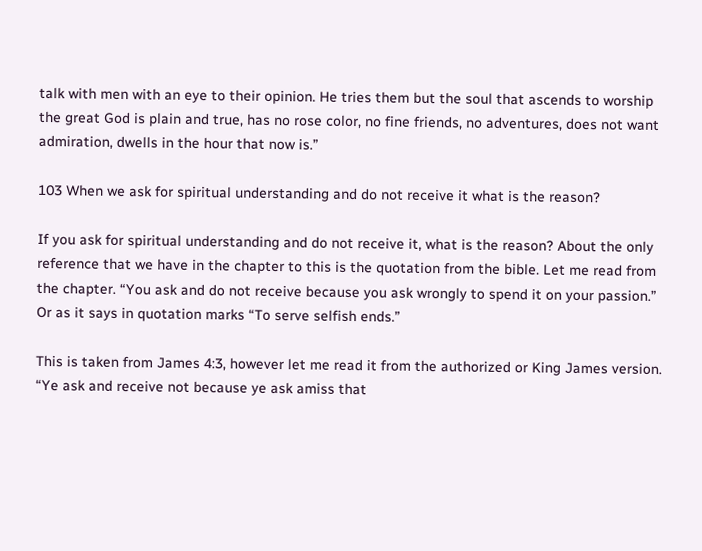talk with men with an eye to their opinion. He tries them but the soul that ascends to worship the great God is plain and true, has no rose color, no fine friends, no adventures, does not want admiration, dwells in the hour that now is.”

103 When we ask for spiritual understanding and do not receive it what is the reason?

If you ask for spiritual understanding and do not receive it, what is the reason? About the only reference that we have in the chapter to this is the quotation from the bible. Let me read from the chapter. “You ask and do not receive because you ask wrongly to spend it on your passion.” Or as it says in quotation marks “To serve selfish ends.”

This is taken from James 4:3, however let me read it from the authorized or King James version. “Ye ask and receive not because ye ask amiss that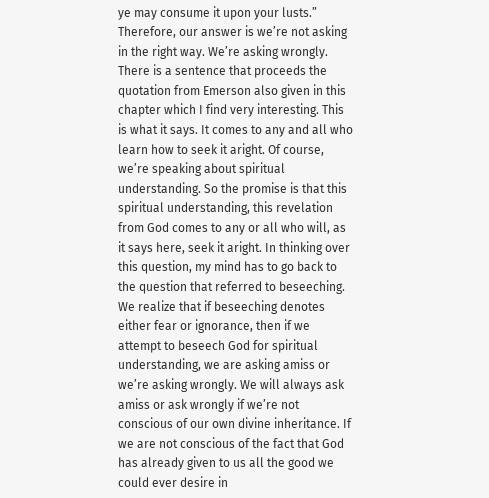ye may consume it upon your lusts.” Therefore, our answer is we’re not asking in the right way. We’re asking wrongly. There is a sentence that proceeds the quotation from Emerson also given in this chapter which I find very interesting. This is what it says. It comes to any and all who learn how to seek it aright. Of course, we’re speaking about spiritual understanding. So the promise is that this spiritual understanding, this revelation from God comes to any or all who will, as it says here, seek it aright. In thinking over this question, my mind has to go back to the question that referred to beseeching. We realize that if beseeching denotes either fear or ignorance, then if we attempt to beseech God for spiritual understanding, we are asking amiss or we’re asking wrongly. We will always ask amiss or ask wrongly if we’re not conscious of our own divine inheritance. If we are not conscious of the fact that God has already given to us all the good we could ever desire in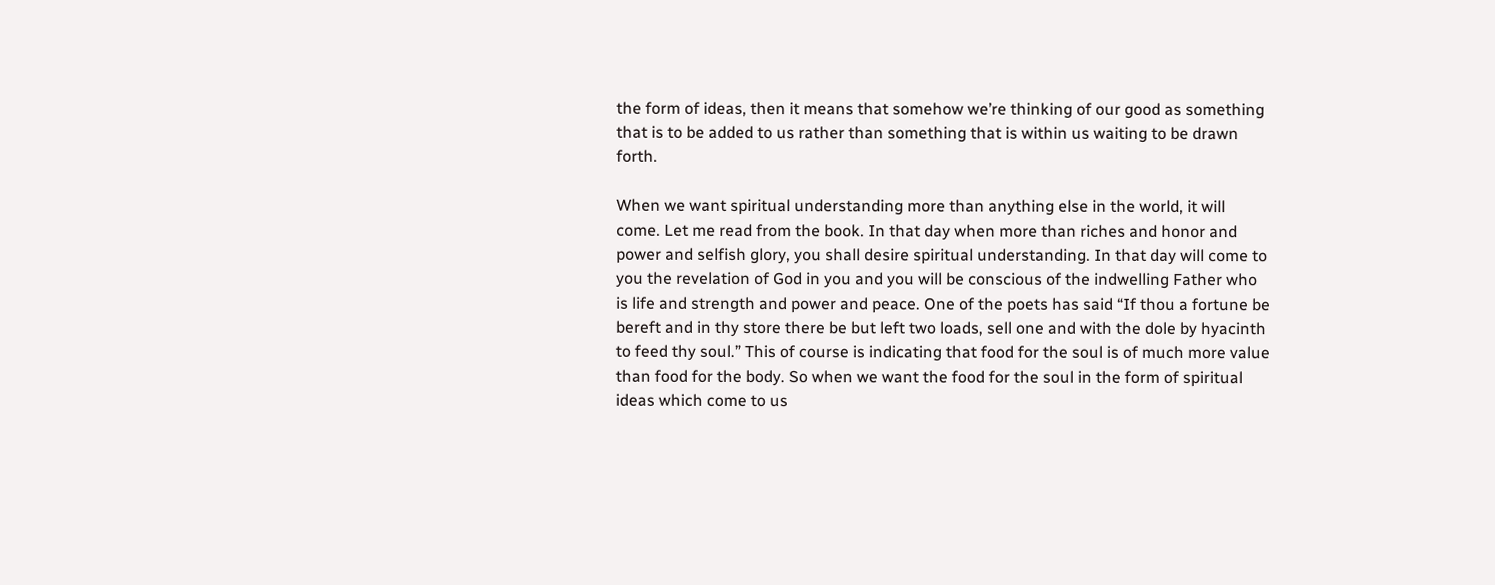the form of ideas, then it means that somehow we’re thinking of our good as something that is to be added to us rather than something that is within us waiting to be drawn forth.

When we want spiritual understanding more than anything else in the world, it will come. Let me read from the book. In that day when more than riches and honor and power and selfish glory, you shall desire spiritual understanding. In that day will come to you the revelation of God in you and you will be conscious of the indwelling Father who is life and strength and power and peace. One of the poets has said “If thou a fortune be bereft and in thy store there be but left two loads, sell one and with the dole by hyacinth to feed thy soul.” This of course is indicating that food for the soul is of much more value than food for the body. So when we want the food for the soul in the form of spiritual ideas which come to us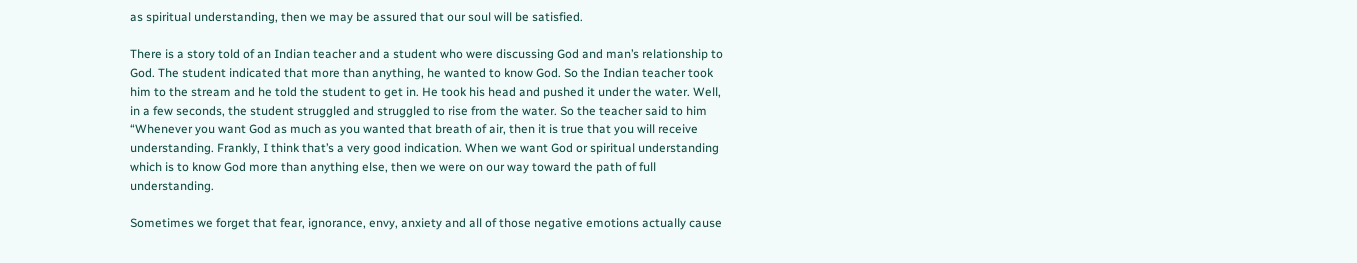as spiritual understanding, then we may be assured that our soul will be satisfied.

There is a story told of an Indian teacher and a student who were discussing God and man’s relationship to God. The student indicated that more than anything, he wanted to know God. So the Indian teacher took him to the stream and he told the student to get in. He took his head and pushed it under the water. Well, in a few seconds, the student struggled and struggled to rise from the water. So the teacher said to him “Whenever you want God as much as you wanted that breath of air, then it is true that you will receive understanding. Frankly, I think that’s a very good indication. When we want God or spiritual understanding which is to know God more than anything else, then we were on our way toward the path of full understanding.

Sometimes we forget that fear, ignorance, envy, anxiety and all of those negative emotions actually cause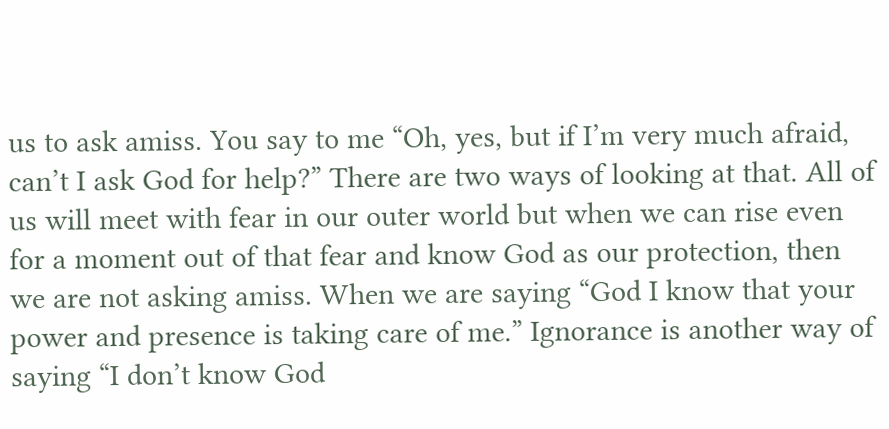us to ask amiss. You say to me “Oh, yes, but if I’m very much afraid, can’t I ask God for help?” There are two ways of looking at that. All of us will meet with fear in our outer world but when we can rise even for a moment out of that fear and know God as our protection, then we are not asking amiss. When we are saying “God I know that your power and presence is taking care of me.” Ignorance is another way of saying “I don’t know God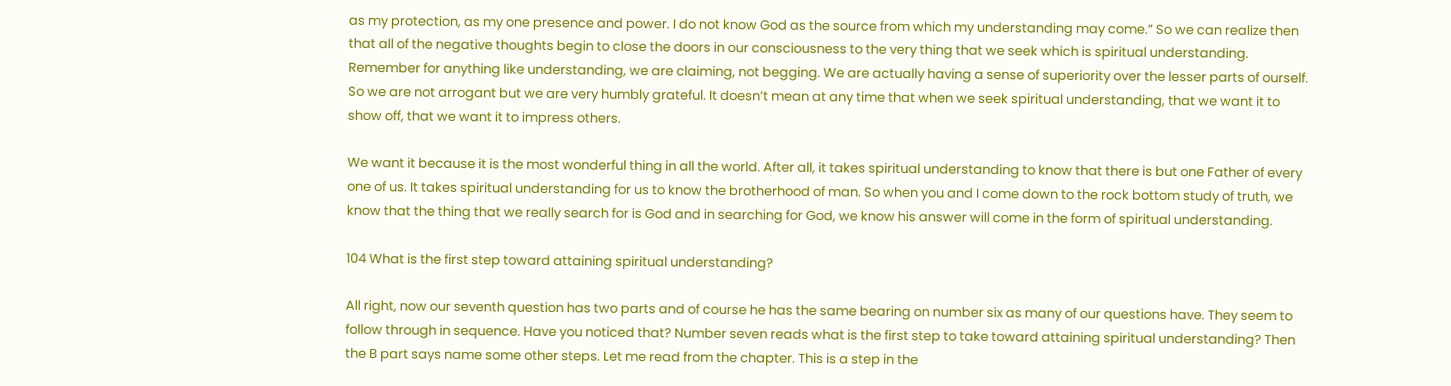as my protection, as my one presence and power. I do not know God as the source from which my understanding may come.” So we can realize then that all of the negative thoughts begin to close the doors in our consciousness to the very thing that we seek which is spiritual understanding. Remember for anything like understanding, we are claiming, not begging. We are actually having a sense of superiority over the lesser parts of ourself. So we are not arrogant but we are very humbly grateful. It doesn’t mean at any time that when we seek spiritual understanding, that we want it to show off, that we want it to impress others.

We want it because it is the most wonderful thing in all the world. After all, it takes spiritual understanding to know that there is but one Father of every one of us. It takes spiritual understanding for us to know the brotherhood of man. So when you and I come down to the rock bottom study of truth, we know that the thing that we really search for is God and in searching for God, we know his answer will come in the form of spiritual understanding.

104 What is the first step toward attaining spiritual understanding?

All right, now our seventh question has two parts and of course he has the same bearing on number six as many of our questions have. They seem to follow through in sequence. Have you noticed that? Number seven reads what is the first step to take toward attaining spiritual understanding? Then the B part says name some other steps. Let me read from the chapter. This is a step in the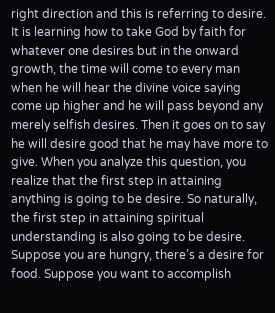right direction and this is referring to desire. It is learning how to take God by faith for whatever one desires but in the onward growth, the time will come to every man when he will hear the divine voice saying come up higher and he will pass beyond any merely selfish desires. Then it goes on to say he will desire good that he may have more to give. When you analyze this question, you realize that the first step in attaining anything is going to be desire. So naturally, the first step in attaining spiritual understanding is also going to be desire. Suppose you are hungry, there’s a desire for food. Suppose you want to accomplish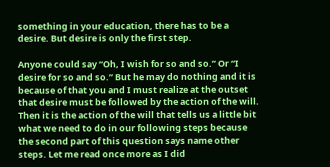something in your education, there has to be a desire. But desire is only the first step.

Anyone could say “Oh, I wish for so and so.” Or “I desire for so and so.” But he may do nothing and it is because of that you and I must realize at the outset that desire must be followed by the action of the will. Then it is the action of the will that tells us a little bit what we need to do in our following steps because the second part of this question says name other steps. Let me read once more as I did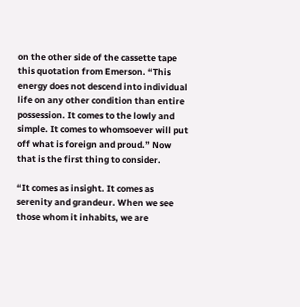on the other side of the cassette tape this quotation from Emerson. “This energy does not descend into individual life on any other condition than entire possession. It comes to the lowly and simple. It comes to whomsoever will put off what is foreign and proud.” Now that is the first thing to consider.

“It comes as insight. It comes as serenity and grandeur. When we see those whom it inhabits, we are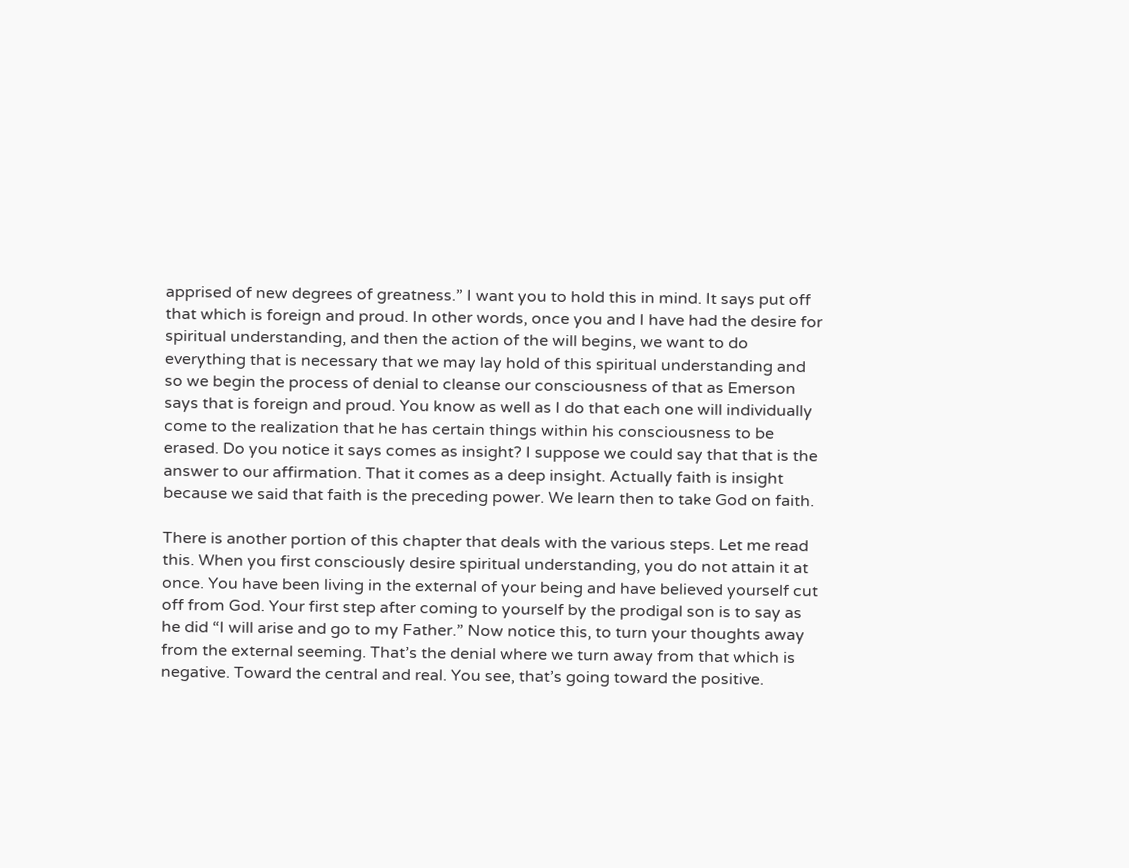apprised of new degrees of greatness.” I want you to hold this in mind. It says put off that which is foreign and proud. In other words, once you and I have had the desire for spiritual understanding, and then the action of the will begins, we want to do everything that is necessary that we may lay hold of this spiritual understanding and so we begin the process of denial to cleanse our consciousness of that as Emerson says that is foreign and proud. You know as well as I do that each one will individually come to the realization that he has certain things within his consciousness to be erased. Do you notice it says comes as insight? I suppose we could say that that is the answer to our affirmation. That it comes as a deep insight. Actually faith is insight because we said that faith is the preceding power. We learn then to take God on faith.

There is another portion of this chapter that deals with the various steps. Let me read this. When you first consciously desire spiritual understanding, you do not attain it at once. You have been living in the external of your being and have believed yourself cut off from God. Your first step after coming to yourself by the prodigal son is to say as he did “I will arise and go to my Father.” Now notice this, to turn your thoughts away from the external seeming. That’s the denial where we turn away from that which is negative. Toward the central and real. You see, that’s going toward the positive.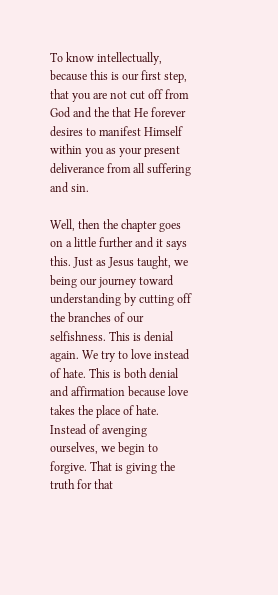To know intellectually, because this is our first step, that you are not cut off from God and the that He forever desires to manifest Himself within you as your present deliverance from all suffering and sin.

Well, then the chapter goes on a little further and it says this. Just as Jesus taught, we being our journey toward understanding by cutting off the branches of our selfishness. This is denial again. We try to love instead of hate. This is both denial and affirmation because love takes the place of hate. Instead of avenging ourselves, we begin to forgive. That is giving the truth for that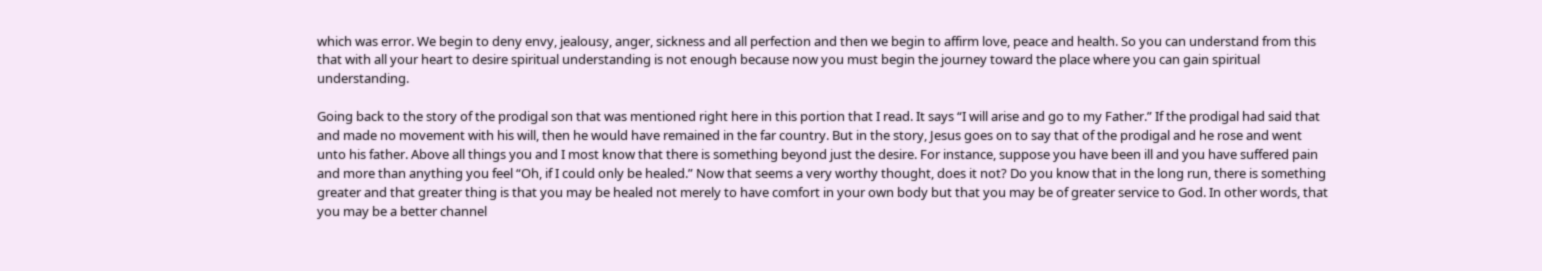which was error. We begin to deny envy, jealousy, anger, sickness and all perfection and then we begin to affirm love, peace and health. So you can understand from this that with all your heart to desire spiritual understanding is not enough because now you must begin the journey toward the place where you can gain spiritual understanding.

Going back to the story of the prodigal son that was mentioned right here in this portion that I read. It says “I will arise and go to my Father.” If the prodigal had said that and made no movement with his will, then he would have remained in the far country. But in the story, Jesus goes on to say that of the prodigal and he rose and went unto his father. Above all things you and I most know that there is something beyond just the desire. For instance, suppose you have been ill and you have suffered pain and more than anything you feel “Oh, if I could only be healed.” Now that seems a very worthy thought, does it not? Do you know that in the long run, there is something greater and that greater thing is that you may be healed not merely to have comfort in your own body but that you may be of greater service to God. In other words, that you may be a better channel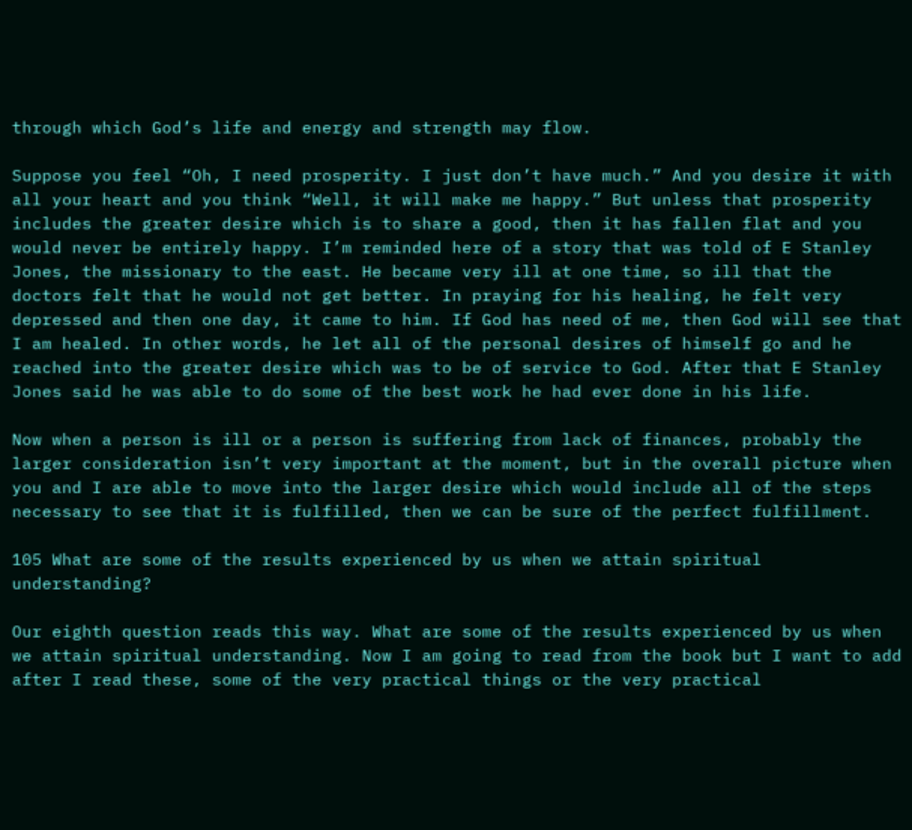through which God’s life and energy and strength may flow.

Suppose you feel “Oh, I need prosperity. I just don’t have much.” And you desire it with all your heart and you think “Well, it will make me happy.” But unless that prosperity includes the greater desire which is to share a good, then it has fallen flat and you would never be entirely happy. I’m reminded here of a story that was told of E Stanley Jones, the missionary to the east. He became very ill at one time, so ill that the doctors felt that he would not get better. In praying for his healing, he felt very depressed and then one day, it came to him. If God has need of me, then God will see that I am healed. In other words, he let all of the personal desires of himself go and he reached into the greater desire which was to be of service to God. After that E Stanley Jones said he was able to do some of the best work he had ever done in his life.

Now when a person is ill or a person is suffering from lack of finances, probably the larger consideration isn’t very important at the moment, but in the overall picture when you and I are able to move into the larger desire which would include all of the steps necessary to see that it is fulfilled, then we can be sure of the perfect fulfillment.

105 What are some of the results experienced by us when we attain spiritual understanding?

Our eighth question reads this way. What are some of the results experienced by us when we attain spiritual understanding. Now I am going to read from the book but I want to add after I read these, some of the very practical things or the very practical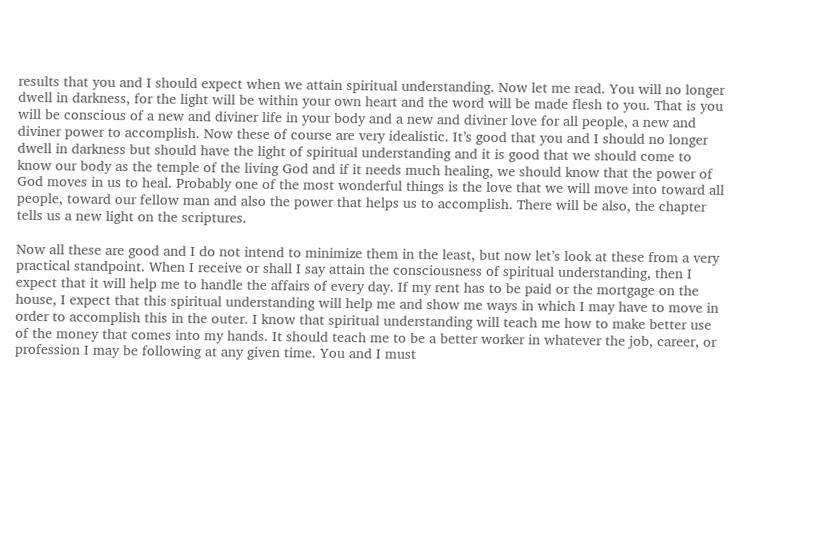results that you and I should expect when we attain spiritual understanding. Now let me read. You will no longer dwell in darkness, for the light will be within your own heart and the word will be made flesh to you. That is you will be conscious of a new and diviner life in your body and a new and diviner love for all people, a new and diviner power to accomplish. Now these of course are very idealistic. It’s good that you and I should no longer dwell in darkness but should have the light of spiritual understanding and it is good that we should come to know our body as the temple of the living God and if it needs much healing, we should know that the power of God moves in us to heal. Probably one of the most wonderful things is the love that we will move into toward all people, toward our fellow man and also the power that helps us to accomplish. There will be also, the chapter tells us a new light on the scriptures.

Now all these are good and I do not intend to minimize them in the least, but now let’s look at these from a very practical standpoint. When I receive or shall I say attain the consciousness of spiritual understanding, then I expect that it will help me to handle the affairs of every day. If my rent has to be paid or the mortgage on the house, I expect that this spiritual understanding will help me and show me ways in which I may have to move in order to accomplish this in the outer. I know that spiritual understanding will teach me how to make better use of the money that comes into my hands. It should teach me to be a better worker in whatever the job, career, or profession I may be following at any given time. You and I must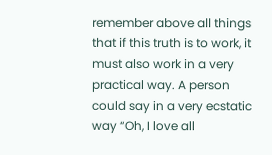remember above all things that if this truth is to work, it must also work in a very practical way. A person could say in a very ecstatic way “Oh, I love all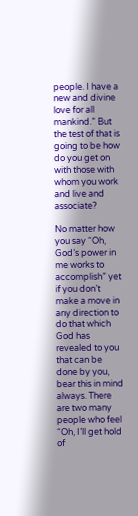people. I have a new and divine love for all mankind.” But the test of that is going to be how do you get on with those with whom you work and live and associate?

No matter how you say “Oh, God’s power in me works to accomplish” yet if you don’t make a move in any direction to do that which God has revealed to you that can be done by you, bear this in mind always. There are two many people who feel “Oh, I’ll get hold of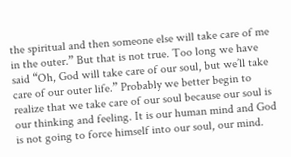the spiritual and then someone else will take care of me in the outer.” But that is not true. Too long we have said “Oh, God will take care of our soul, but we’ll take care of our outer life.” Probably we better begin to realize that we take care of our soul because our soul is our thinking and feeling. It is our human mind and God is not going to force himself into our soul, our mind.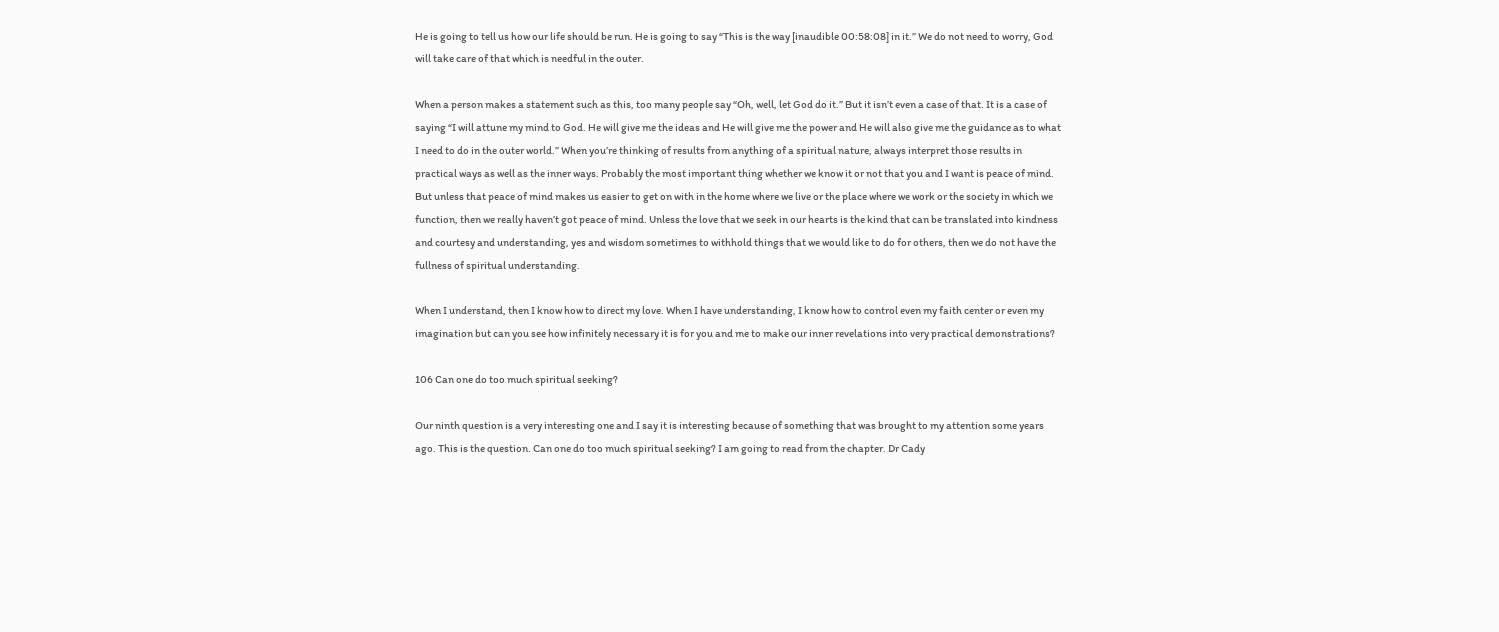He is going to tell us how our life should be run. He is going to say “This is the way [inaudible 00:58:08] in it.” We do not need to worry, God will take care of that which is needful in the outer.

When a person makes a statement such as this, too many people say “Oh, well, let God do it.” But it isn’t even a case of that. It is a case of saying “I will attune my mind to God. He will give me the ideas and He will give me the power and He will also give me the guidance as to what I need to do in the outer world.” When you’re thinking of results from anything of a spiritual nature, always interpret those results in practical ways as well as the inner ways. Probably the most important thing whether we know it or not that you and I want is peace of mind. But unless that peace of mind makes us easier to get on with in the home where we live or the place where we work or the society in which we function, then we really haven’t got peace of mind. Unless the love that we seek in our hearts is the kind that can be translated into kindness and courtesy and understanding, yes and wisdom sometimes to withhold things that we would like to do for others, then we do not have the fullness of spiritual understanding.

When I understand, then I know how to direct my love. When I have understanding, I know how to control even my faith center or even my imagination but can you see how infinitely necessary it is for you and me to make our inner revelations into very practical demonstrations?

106 Can one do too much spiritual seeking?

Our ninth question is a very interesting one and I say it is interesting because of something that was brought to my attention some years ago. This is the question. Can one do too much spiritual seeking? I am going to read from the chapter. Dr Cady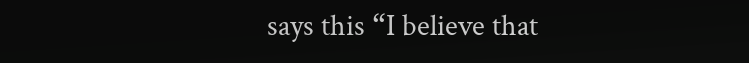says this “I believe that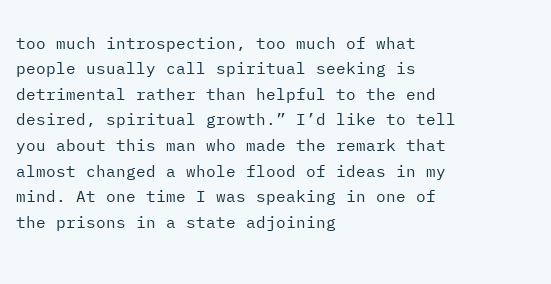too much introspection, too much of what people usually call spiritual seeking is detrimental rather than helpful to the end desired, spiritual growth.” I’d like to tell you about this man who made the remark that almost changed a whole flood of ideas in my mind. At one time I was speaking in one of the prisons in a state adjoining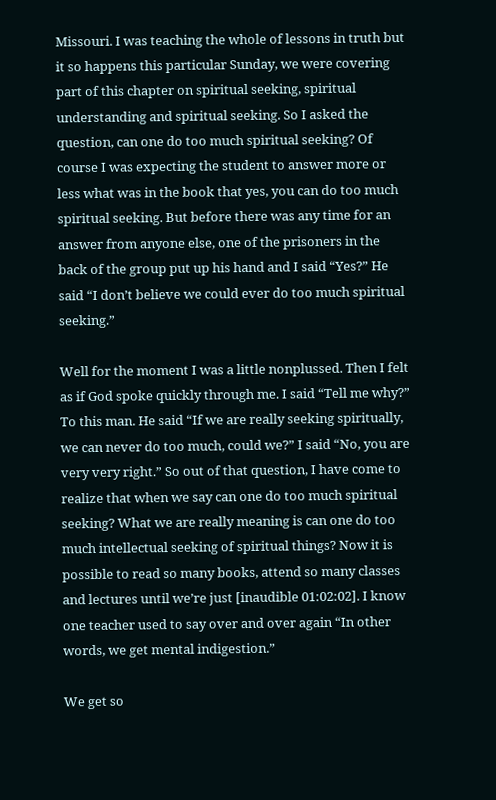Missouri. I was teaching the whole of lessons in truth but it so happens this particular Sunday, we were covering part of this chapter on spiritual seeking, spiritual understanding and spiritual seeking. So I asked the question, can one do too much spiritual seeking? Of course I was expecting the student to answer more or less what was in the book that yes, you can do too much spiritual seeking. But before there was any time for an answer from anyone else, one of the prisoners in the back of the group put up his hand and I said “Yes?” He said “I don’t believe we could ever do too much spiritual seeking.”

Well for the moment I was a little nonplussed. Then I felt as if God spoke quickly through me. I said “Tell me why?” To this man. He said “If we are really seeking spiritually, we can never do too much, could we?” I said “No, you are very very right.” So out of that question, I have come to realize that when we say can one do too much spiritual seeking? What we are really meaning is can one do too much intellectual seeking of spiritual things? Now it is possible to read so many books, attend so many classes and lectures until we’re just [inaudible 01:02:02]. I know one teacher used to say over and over again “In other words, we get mental indigestion.”

We get so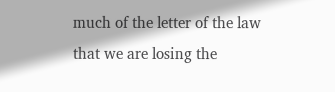much of the letter of the law that we are losing the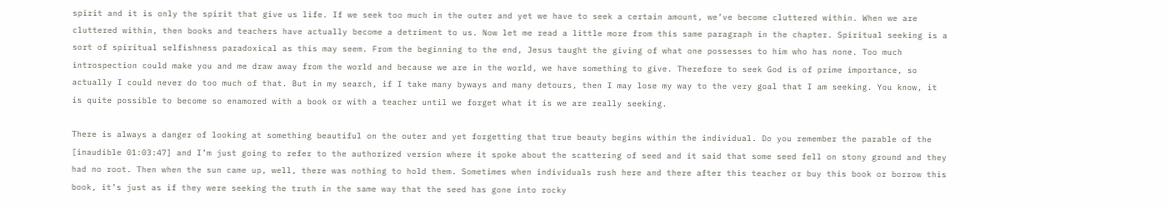spirit and it is only the spirit that give us life. If we seek too much in the outer and yet we have to seek a certain amount, we’ve become cluttered within. When we are cluttered within, then books and teachers have actually become a detriment to us. Now let me read a little more from this same paragraph in the chapter. Spiritual seeking is a sort of spiritual selfishness paradoxical as this may seem. From the beginning to the end, Jesus taught the giving of what one possesses to him who has none. Too much introspection could make you and me draw away from the world and because we are in the world, we have something to give. Therefore to seek God is of prime importance, so actually I could never do too much of that. But in my search, if I take many byways and many detours, then I may lose my way to the very goal that I am seeking. You know, it is quite possible to become so enamored with a book or with a teacher until we forget what it is we are really seeking.

There is always a danger of looking at something beautiful on the outer and yet forgetting that true beauty begins within the individual. Do you remember the parable of the [inaudible 01:03:47] and I’m just going to refer to the authorized version where it spoke about the scattering of seed and it said that some seed fell on stony ground and they had no root. Then when the sun came up, well, there was nothing to hold them. Sometimes when individuals rush here and there after this teacher or buy this book or borrow this book, it’s just as if they were seeking the truth in the same way that the seed has gone into rocky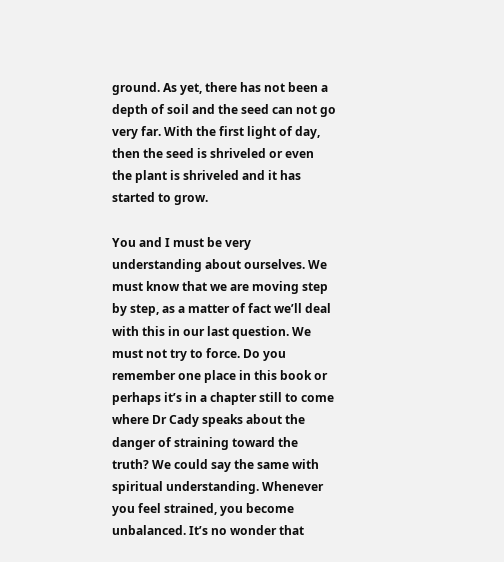ground. As yet, there has not been a depth of soil and the seed can not go very far. With the first light of day, then the seed is shriveled or even the plant is shriveled and it has started to grow.

You and I must be very understanding about ourselves. We must know that we are moving step by step, as a matter of fact we’ll deal with this in our last question. We must not try to force. Do you remember one place in this book or perhaps it’s in a chapter still to come where Dr Cady speaks about the danger of straining toward the truth? We could say the same with spiritual understanding. Whenever you feel strained, you become unbalanced. It’s no wonder that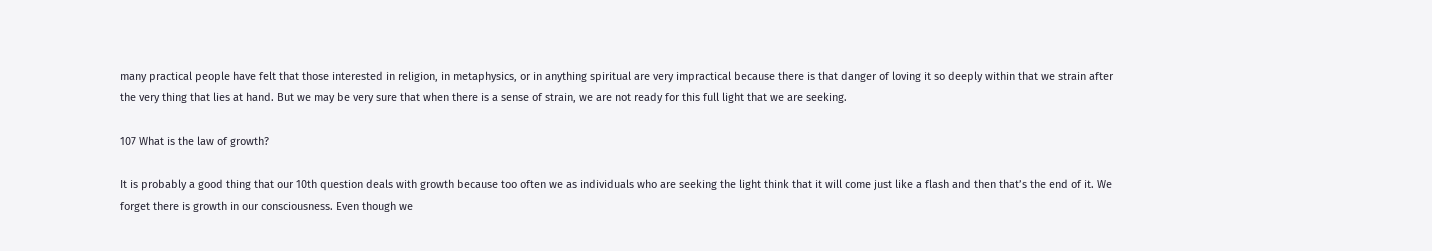many practical people have felt that those interested in religion, in metaphysics, or in anything spiritual are very impractical because there is that danger of loving it so deeply within that we strain after the very thing that lies at hand. But we may be very sure that when there is a sense of strain, we are not ready for this full light that we are seeking.

107 What is the law of growth?

It is probably a good thing that our 10th question deals with growth because too often we as individuals who are seeking the light think that it will come just like a flash and then that’s the end of it. We forget there is growth in our consciousness. Even though we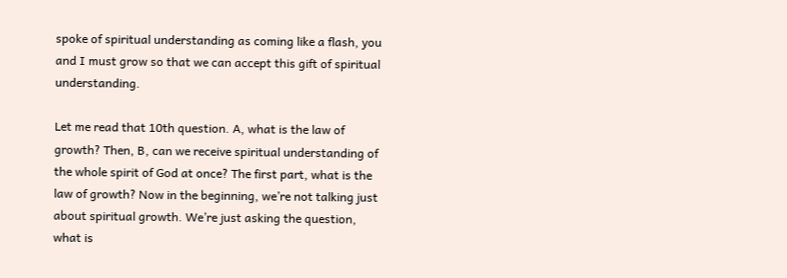spoke of spiritual understanding as coming like a flash, you and I must grow so that we can accept this gift of spiritual understanding.

Let me read that 10th question. A, what is the law of growth? Then, B, can we receive spiritual understanding of the whole spirit of God at once? The first part, what is the law of growth? Now in the beginning, we’re not talking just about spiritual growth. We’re just asking the question, what is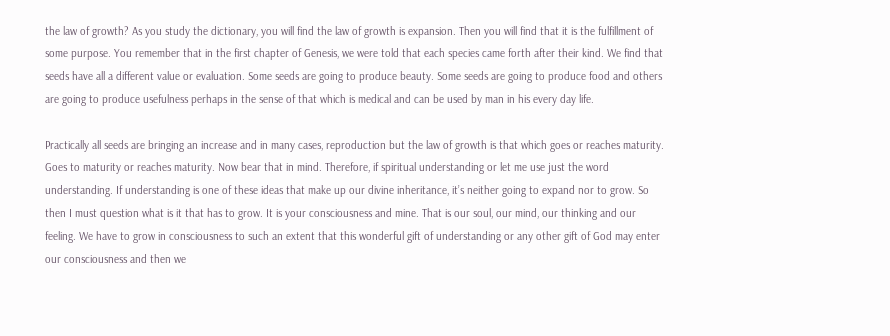the law of growth? As you study the dictionary, you will find the law of growth is expansion. Then you will find that it is the fulfillment of some purpose. You remember that in the first chapter of Genesis, we were told that each species came forth after their kind. We find that seeds have all a different value or evaluation. Some seeds are going to produce beauty. Some seeds are going to produce food and others are going to produce usefulness perhaps in the sense of that which is medical and can be used by man in his every day life.

Practically all seeds are bringing an increase and in many cases, reproduction but the law of growth is that which goes or reaches maturity. Goes to maturity or reaches maturity. Now bear that in mind. Therefore, if spiritual understanding or let me use just the word understanding. If understanding is one of these ideas that make up our divine inheritance, it’s neither going to expand nor to grow. So then I must question what is it that has to grow. It is your consciousness and mine. That is our soul, our mind, our thinking and our feeling. We have to grow in consciousness to such an extent that this wonderful gift of understanding or any other gift of God may enter our consciousness and then we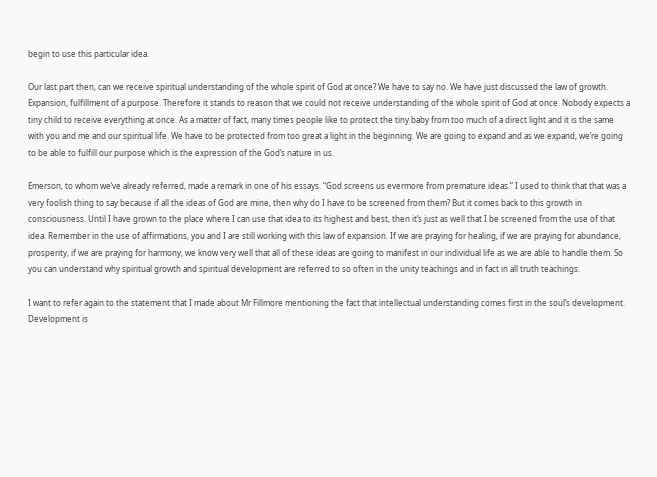begin to use this particular idea.

Our last part then, can we receive spiritual understanding of the whole spirit of God at once? We have to say no. We have just discussed the law of growth. Expansion, fulfillment of a purpose. Therefore it stands to reason that we could not receive understanding of the whole spirit of God at once. Nobody expects a tiny child to receive everything at once. As a matter of fact, many times people like to protect the tiny baby from too much of a direct light and it is the same with you and me and our spiritual life. We have to be protected from too great a light in the beginning. We are going to expand and as we expand, we’re going to be able to fulfill our purpose which is the expression of the God’s nature in us.

Emerson, to whom we’ve already referred, made a remark in one of his essays. “God screens us evermore from premature ideas.” I used to think that that was a very foolish thing to say because if all the ideas of God are mine, then why do I have to be screened from them? But it comes back to this growth in consciousness. Until I have grown to the place where I can use that idea to its highest and best, then it’s just as well that I be screened from the use of that idea. Remember in the use of affirmations, you and I are still working with this law of expansion. If we are praying for healing, if we are praying for abundance, prosperity, if we are praying for harmony, we know very well that all of these ideas are going to manifest in our individual life as we are able to handle them. So you can understand why spiritual growth and spiritual development are referred to so often in the unity teachings and in fact in all truth teachings.

I want to refer again to the statement that I made about Mr Fillmore mentioning the fact that intellectual understanding comes first in the soul’s development. Development is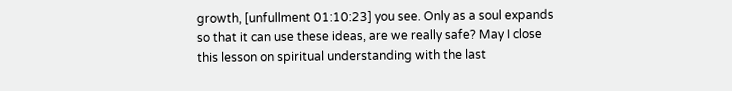growth, [unfullment 01:10:23] you see. Only as a soul expands so that it can use these ideas, are we really safe? May I close this lesson on spiritual understanding with the last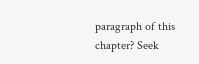paragraph of this chapter? Seek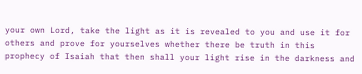your own Lord, take the light as it is revealed to you and use it for others and prove for yourselves whether there be truth in this prophecy of Isaiah that then shall your light rise in the darkness and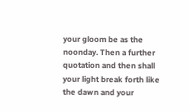your gloom be as the noonday. Then a further quotation and then shall your light break forth like the dawn and your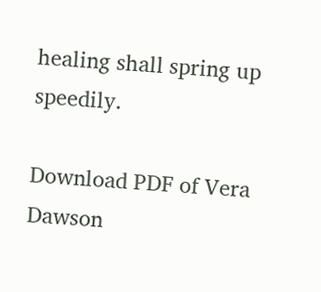healing shall spring up speedily.

Download PDF of Vera Dawson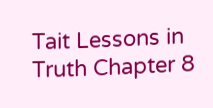Tait Lessons in Truth Chapter 8